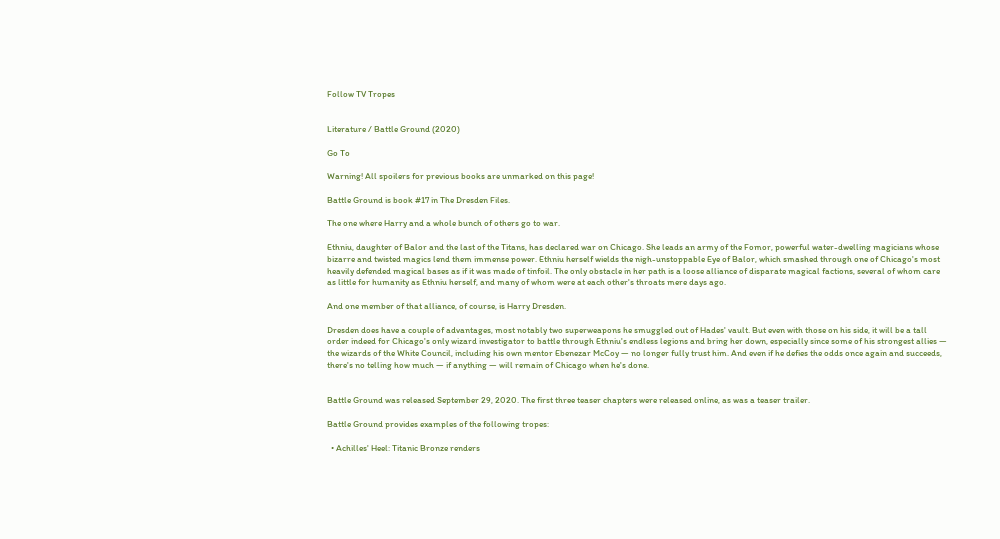Follow TV Tropes


Literature / Battle Ground (2020)

Go To

Warning! All spoilers for previous books are unmarked on this page!

Battle Ground is book #17 in The Dresden Files.

The one where Harry and a whole bunch of others go to war.

Ethniu, daughter of Balor and the last of the Titans, has declared war on Chicago. She leads an army of the Fomor, powerful water-dwelling magicians whose bizarre and twisted magics lend them immense power. Ethniu herself wields the nigh-unstoppable Eye of Balor, which smashed through one of Chicago's most heavily defended magical bases as if it was made of tinfoil. The only obstacle in her path is a loose alliance of disparate magical factions, several of whom care as little for humanity as Ethniu herself, and many of whom were at each other's throats mere days ago.

And one member of that alliance, of course, is Harry Dresden.

Dresden does have a couple of advantages, most notably two superweapons he smuggled out of Hades' vault. But even with those on his side, it will be a tall order indeed for Chicago's only wizard investigator to battle through Ethniu's endless legions and bring her down, especially since some of his strongest allies — the wizards of the White Council, including his own mentor Ebenezar McCoy — no longer fully trust him. And even if he defies the odds once again and succeeds, there's no telling how much — if anything — will remain of Chicago when he's done.


Battle Ground was released September 29, 2020. The first three teaser chapters were released online, as was a teaser trailer.

Battle Ground provides examples of the following tropes:

  • Achilles' Heel: Titanic Bronze renders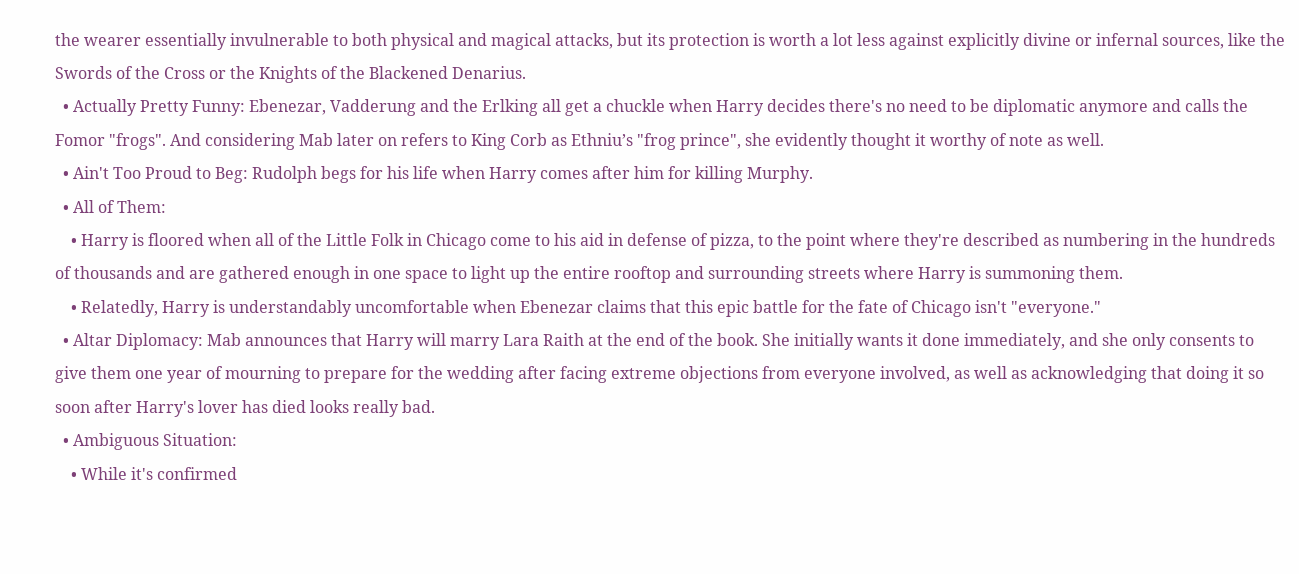the wearer essentially invulnerable to both physical and magical attacks, but its protection is worth a lot less against explicitly divine or infernal sources, like the Swords of the Cross or the Knights of the Blackened Denarius.
  • Actually Pretty Funny: Ebenezar, Vadderung and the Erlking all get a chuckle when Harry decides there's no need to be diplomatic anymore and calls the Fomor "frogs". And considering Mab later on refers to King Corb as Ethniu’s "frog prince", she evidently thought it worthy of note as well.
  • Ain't Too Proud to Beg: Rudolph begs for his life when Harry comes after him for killing Murphy.
  • All of Them:
    • Harry is floored when all of the Little Folk in Chicago come to his aid in defense of pizza, to the point where they're described as numbering in the hundreds of thousands and are gathered enough in one space to light up the entire rooftop and surrounding streets where Harry is summoning them.
    • Relatedly, Harry is understandably uncomfortable when Ebenezar claims that this epic battle for the fate of Chicago isn't "everyone."
  • Altar Diplomacy: Mab announces that Harry will marry Lara Raith at the end of the book. She initially wants it done immediately, and she only consents to give them one year of mourning to prepare for the wedding after facing extreme objections from everyone involved, as well as acknowledging that doing it so soon after Harry's lover has died looks really bad.
  • Ambiguous Situation:
    • While it's confirmed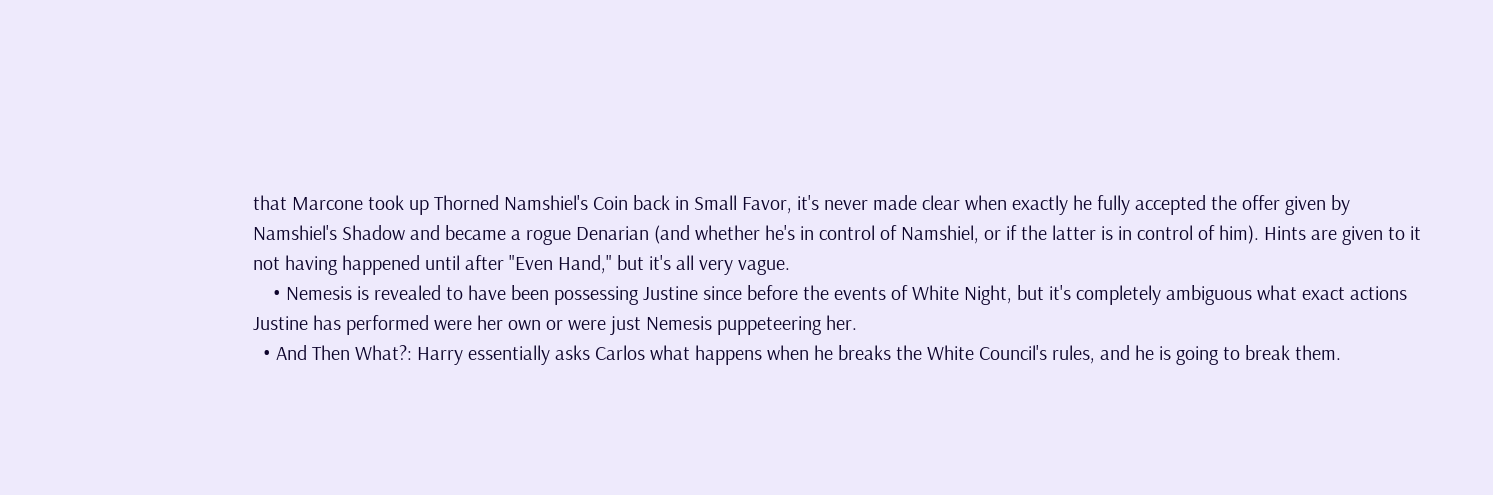that Marcone took up Thorned Namshiel's Coin back in Small Favor, it's never made clear when exactly he fully accepted the offer given by Namshiel's Shadow and became a rogue Denarian (and whether he's in control of Namshiel, or if the latter is in control of him). Hints are given to it not having happened until after "Even Hand," but it's all very vague.
    • Nemesis is revealed to have been possessing Justine since before the events of White Night, but it's completely ambiguous what exact actions Justine has performed were her own or were just Nemesis puppeteering her.
  • And Then What?: Harry essentially asks Carlos what happens when he breaks the White Council's rules, and he is going to break them.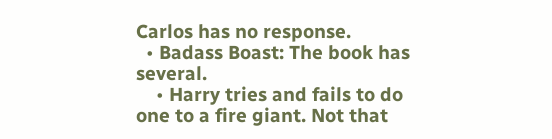Carlos has no response.
  • Badass Boast: The book has several.
    • Harry tries and fails to do one to a fire giant. Not that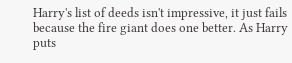Harry's list of deeds isn't impressive, it just fails because the fire giant does one better. As Harry puts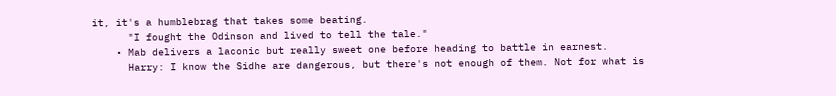it, it's a humblebrag that takes some beating.
      "I fought the Odinson and lived to tell the tale."
    • Mab delivers a laconic but really sweet one before heading to battle in earnest.
      Harry: I know the Sidhe are dangerous, but there's not enough of them. Not for what is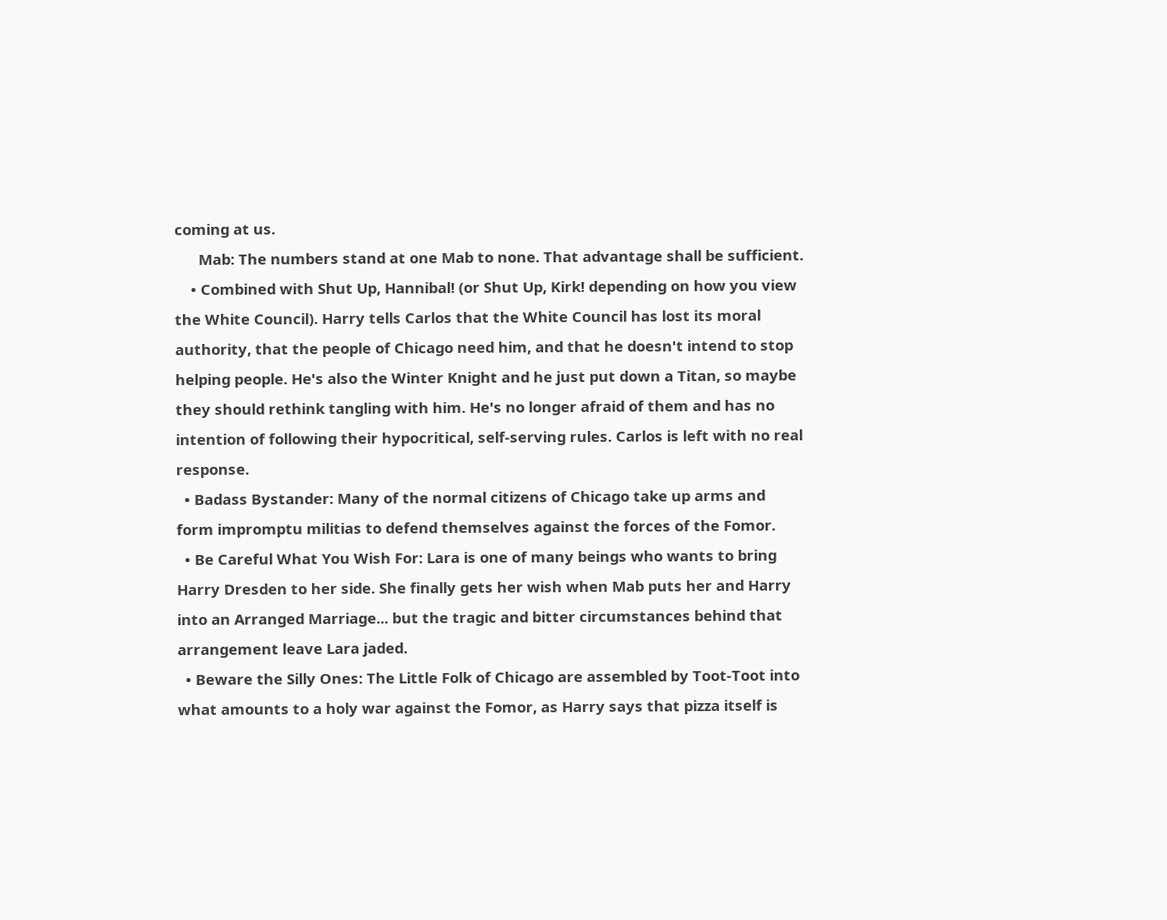coming at us.
      Mab: The numbers stand at one Mab to none. That advantage shall be sufficient.
    • Combined with Shut Up, Hannibal! (or Shut Up, Kirk! depending on how you view the White Council). Harry tells Carlos that the White Council has lost its moral authority, that the people of Chicago need him, and that he doesn't intend to stop helping people. He's also the Winter Knight and he just put down a Titan, so maybe they should rethink tangling with him. He's no longer afraid of them and has no intention of following their hypocritical, self-serving rules. Carlos is left with no real response.
  • Badass Bystander: Many of the normal citizens of Chicago take up arms and form impromptu militias to defend themselves against the forces of the Fomor.
  • Be Careful What You Wish For: Lara is one of many beings who wants to bring Harry Dresden to her side. She finally gets her wish when Mab puts her and Harry into an Arranged Marriage... but the tragic and bitter circumstances behind that arrangement leave Lara jaded.
  • Beware the Silly Ones: The Little Folk of Chicago are assembled by Toot-Toot into what amounts to a holy war against the Fomor, as Harry says that pizza itself is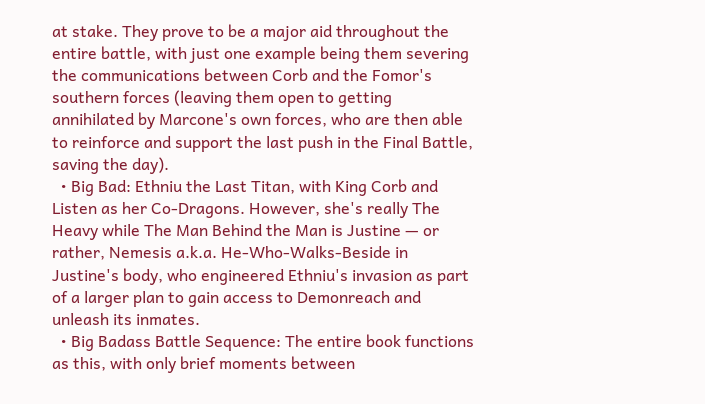at stake. They prove to be a major aid throughout the entire battle, with just one example being them severing the communications between Corb and the Fomor's southern forces (leaving them open to getting annihilated by Marcone's own forces, who are then able to reinforce and support the last push in the Final Battle, saving the day).
  • Big Bad: Ethniu the Last Titan, with King Corb and Listen as her Co-Dragons. However, she's really The Heavy while The Man Behind the Man is Justine — or rather, Nemesis a.k.a. He-Who-Walks-Beside in Justine's body, who engineered Ethniu's invasion as part of a larger plan to gain access to Demonreach and unleash its inmates.
  • Big Badass Battle Sequence: The entire book functions as this, with only brief moments between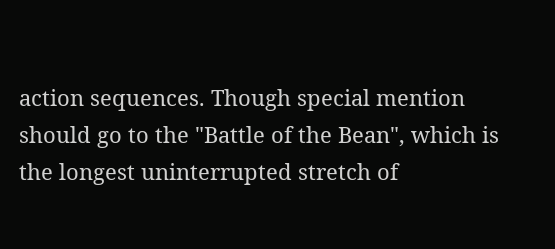action sequences. Though special mention should go to the "Battle of the Bean", which is the longest uninterrupted stretch of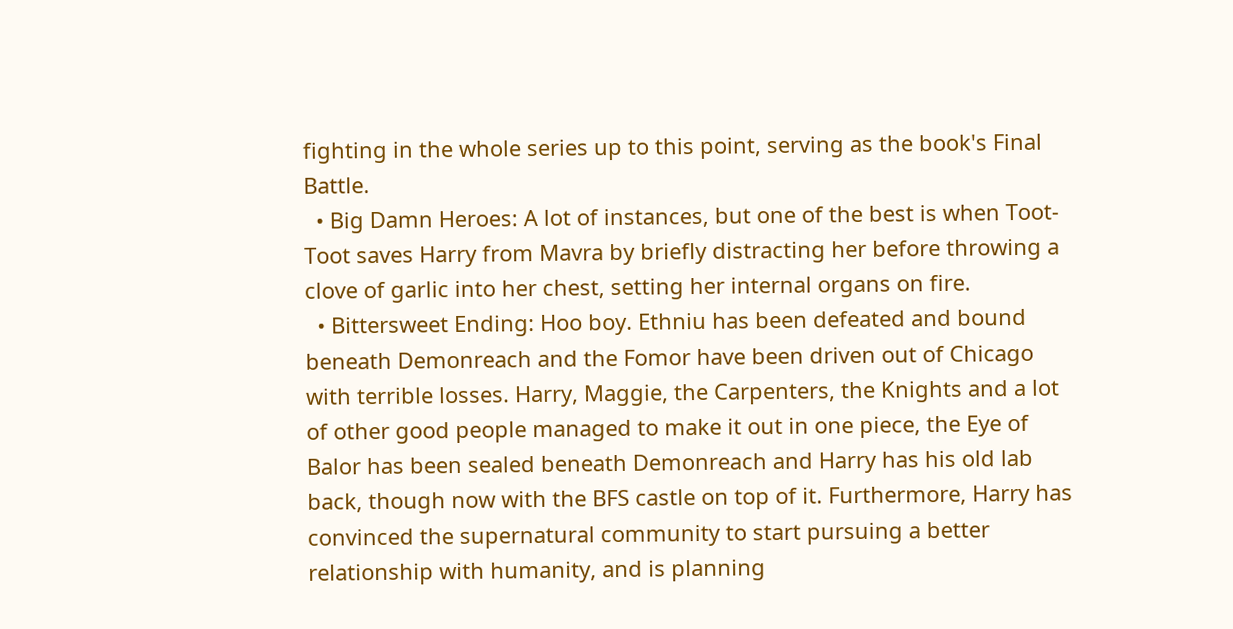fighting in the whole series up to this point, serving as the book's Final Battle.
  • Big Damn Heroes: A lot of instances, but one of the best is when Toot-Toot saves Harry from Mavra by briefly distracting her before throwing a clove of garlic into her chest, setting her internal organs on fire.
  • Bittersweet Ending: Hoo boy. Ethniu has been defeated and bound beneath Demonreach and the Fomor have been driven out of Chicago with terrible losses. Harry, Maggie, the Carpenters, the Knights and a lot of other good people managed to make it out in one piece, the Eye of Balor has been sealed beneath Demonreach and Harry has his old lab back, though now with the BFS castle on top of it. Furthermore, Harry has convinced the supernatural community to start pursuing a better relationship with humanity, and is planning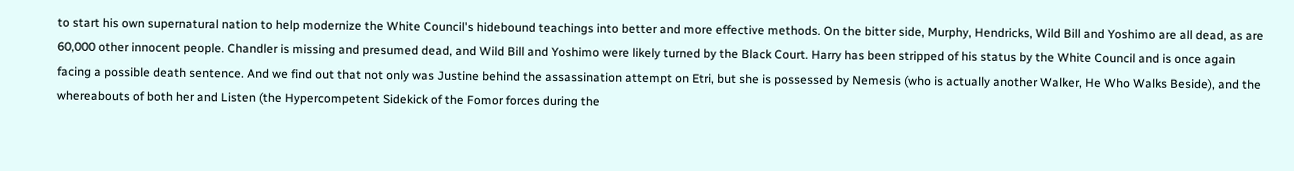to start his own supernatural nation to help modernize the White Council's hidebound teachings into better and more effective methods. On the bitter side, Murphy, Hendricks, Wild Bill and Yoshimo are all dead, as are 60,000 other innocent people. Chandler is missing and presumed dead, and Wild Bill and Yoshimo were likely turned by the Black Court. Harry has been stripped of his status by the White Council and is once again facing a possible death sentence. And we find out that not only was Justine behind the assassination attempt on Etri, but she is possessed by Nemesis (who is actually another Walker, He Who Walks Beside), and the whereabouts of both her and Listen (the Hypercompetent Sidekick of the Fomor forces during the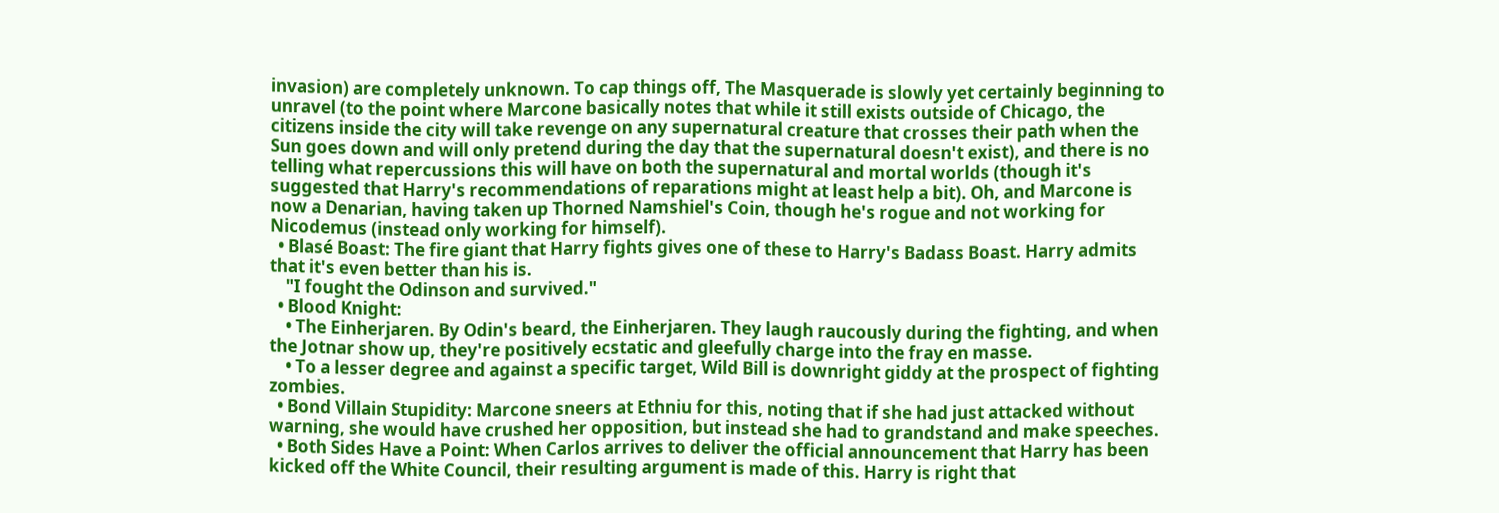invasion) are completely unknown. To cap things off, The Masquerade is slowly yet certainly beginning to unravel (to the point where Marcone basically notes that while it still exists outside of Chicago, the citizens inside the city will take revenge on any supernatural creature that crosses their path when the Sun goes down and will only pretend during the day that the supernatural doesn't exist), and there is no telling what repercussions this will have on both the supernatural and mortal worlds (though it's suggested that Harry's recommendations of reparations might at least help a bit). Oh, and Marcone is now a Denarian, having taken up Thorned Namshiel's Coin, though he's rogue and not working for Nicodemus (instead only working for himself).
  • Blasé Boast: The fire giant that Harry fights gives one of these to Harry's Badass Boast. Harry admits that it's even better than his is.
    "I fought the Odinson and survived."
  • Blood Knight:
    • The Einherjaren. By Odin's beard, the Einherjaren. They laugh raucously during the fighting, and when the Jotnar show up, they're positively ecstatic and gleefully charge into the fray en masse.
    • To a lesser degree and against a specific target, Wild Bill is downright giddy at the prospect of fighting zombies.
  • Bond Villain Stupidity: Marcone sneers at Ethniu for this, noting that if she had just attacked without warning, she would have crushed her opposition, but instead she had to grandstand and make speeches.
  • Both Sides Have a Point: When Carlos arrives to deliver the official announcement that Harry has been kicked off the White Council, their resulting argument is made of this. Harry is right that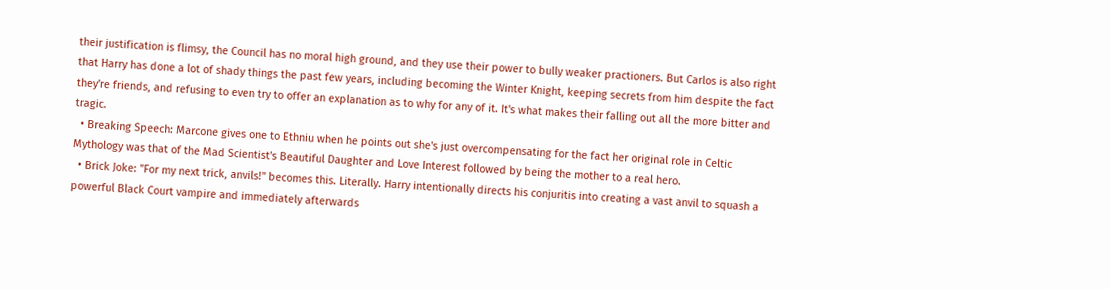their justification is flimsy, the Council has no moral high ground, and they use their power to bully weaker practioners. But Carlos is also right that Harry has done a lot of shady things the past few years, including becoming the Winter Knight, keeping secrets from him despite the fact they're friends, and refusing to even try to offer an explanation as to why for any of it. It's what makes their falling out all the more bitter and tragic.
  • Breaking Speech: Marcone gives one to Ethniu when he points out she's just overcompensating for the fact her original role in Celtic Mythology was that of the Mad Scientist's Beautiful Daughter and Love Interest followed by being the mother to a real hero.
  • Brick Joke: "For my next trick, anvils!" becomes this. Literally. Harry intentionally directs his conjuritis into creating a vast anvil to squash a powerful Black Court vampire and immediately afterwards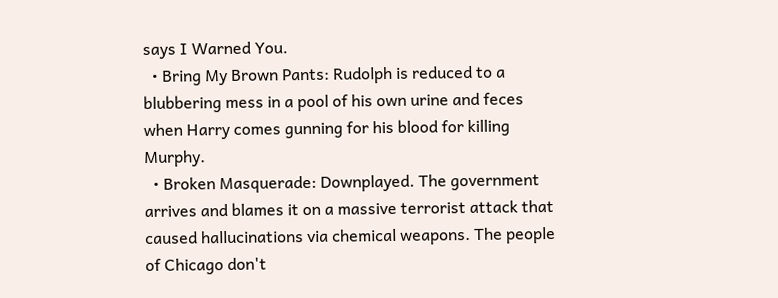says I Warned You.
  • Bring My Brown Pants: Rudolph is reduced to a blubbering mess in a pool of his own urine and feces when Harry comes gunning for his blood for killing Murphy.
  • Broken Masquerade: Downplayed. The government arrives and blames it on a massive terrorist attack that caused hallucinations via chemical weapons. The people of Chicago don't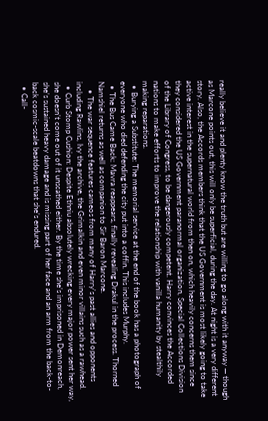really believe it and plenty know the truth but are willing to go along with it anyway — though as Marcone points out, this will only be superficial, during the day. At night is a very different story. Also, the Accords members think that the US Government is most likely going to take active interest in the supernatural world from then on, which heavily concerns them since they considered the US Government paranormal organization, Special Collections Division of the Library of Congress, to be dangerously competent. Harry convinces the Accorded nations to make efforts to improve the relationship with vanilla humanity by stealthily making reparations.
  • Burying a Substitute: The memorial service at the end of the book has a photograph of everyone who died defending the city put into a coffin. This includes Murphy.
  • The Bus Came Back: Mavra reappears, finally revealing Drakul in the process. Thorned Namshiel returns as well as companion to Sir Baron Marcone.
    • The war sequence features cameos from many of Harry's past allies and opponents including Rawlins, Ivy the archive, the Grimalkin and even minor villains such as a rawhead.
  • Curb Stomp Cushion: Despite Ethniu absolutely wrecking every major power sent her way, she doesn’t come out of it unscathed either. By the time she’s imprisoned in Demonreach, she’s sustained heavy damage and is missing part of her face and an arm from the back-to-back cosmic-scale beatdowns that she’s endured.
  • Call-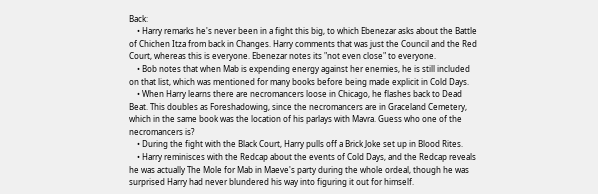Back:
    • Harry remarks he's never been in a fight this big, to which Ebenezar asks about the Battle of Chichen Itza from back in Changes. Harry comments that was just the Council and the Red Court, whereas this is everyone. Ebenezar notes its "not even close" to everyone.
    • Bob notes that when Mab is expending energy against her enemies, he is still included on that list, which was mentioned for many books before being made explicit in Cold Days.
    • When Harry learns there are necromancers loose in Chicago, he flashes back to Dead Beat. This doubles as Foreshadowing, since the necromancers are in Graceland Cemetery, which in the same book was the location of his parlays with Mavra. Guess who one of the necromancers is?
    • During the fight with the Black Court, Harry pulls off a Brick Joke set up in Blood Rites.
    • Harry reminisces with the Redcap about the events of Cold Days, and the Redcap reveals he was actually The Mole for Mab in Maeve's party during the whole ordeal, though he was surprised Harry had never blundered his way into figuring it out for himself.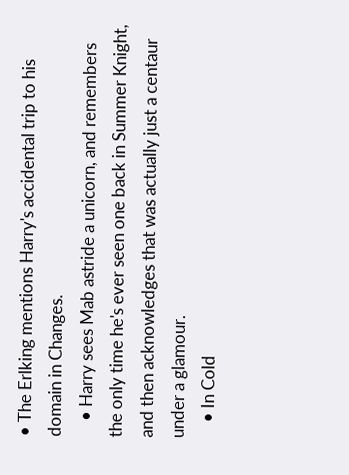• The Erlking mentions Harry's accidental trip to his domain in Changes.
    • Harry sees Mab astride a unicorn, and remembers the only time he's ever seen one back in Summer Knight, and then acknowledges that was actually just a centaur under a glamour.
    • In Cold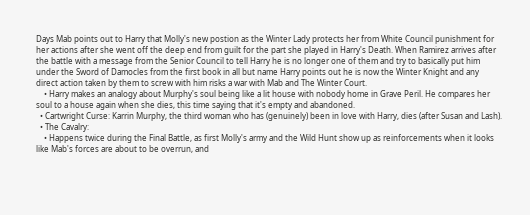Days Mab points out to Harry that Molly's new postion as the Winter Lady protects her from White Council punishment for her actions after she went off the deep end from guilt for the part she played in Harry's Death. When Ramirez arrives after the battle with a message from the Senior Council to tell Harry he is no longer one of them and try to basically put him under the Sword of Damocles from the first book in all but name Harry points out he is now the Winter Knight and any direct action taken by them to screw with him risks a war with Mab and The Winter Court.
    • Harry makes an analogy about Murphy's soul being like a lit house with nobody home in Grave Peril. He compares her soul to a house again when she dies, this time saying that it's empty and abandoned.
  • Cartwright Curse: Karrin Murphy, the third woman who has (genuinely) been in love with Harry, dies (after Susan and Lash).
  • The Cavalry:
    • Happens twice during the Final Battle, as first Molly's army and the Wild Hunt show up as reinforcements when it looks like Mab's forces are about to be overrun, and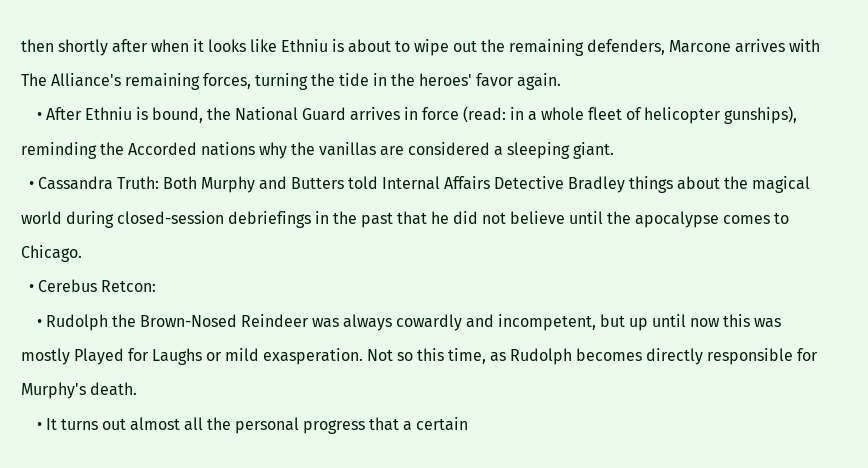then shortly after when it looks like Ethniu is about to wipe out the remaining defenders, Marcone arrives with The Alliance's remaining forces, turning the tide in the heroes' favor again.
    • After Ethniu is bound, the National Guard arrives in force (read: in a whole fleet of helicopter gunships), reminding the Accorded nations why the vanillas are considered a sleeping giant.
  • Cassandra Truth: Both Murphy and Butters told Internal Affairs Detective Bradley things about the magical world during closed-session debriefings in the past that he did not believe until the apocalypse comes to Chicago.
  • Cerebus Retcon:
    • Rudolph the Brown-Nosed Reindeer was always cowardly and incompetent, but up until now this was mostly Played for Laughs or mild exasperation. Not so this time, as Rudolph becomes directly responsible for Murphy's death.
    • It turns out almost all the personal progress that a certain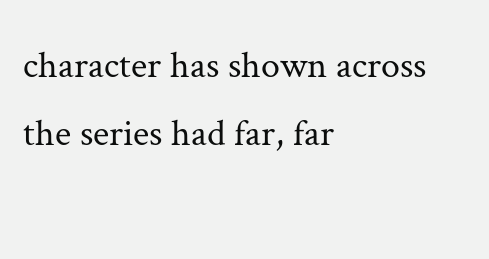character has shown across the series had far, far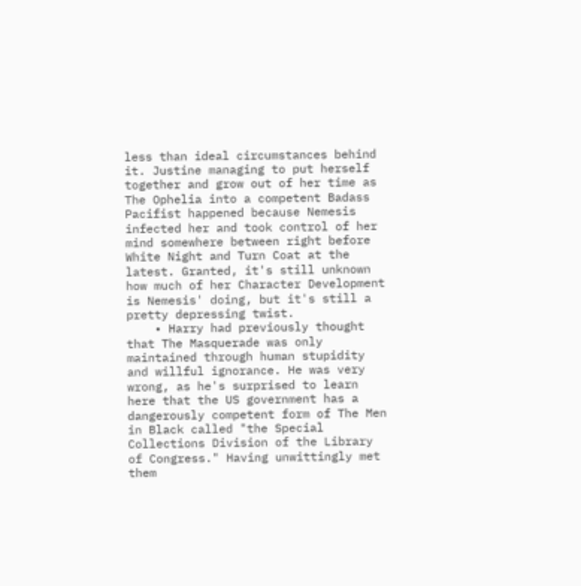less than ideal circumstances behind it. Justine managing to put herself together and grow out of her time as The Ophelia into a competent Badass Pacifist happened because Nemesis infected her and took control of her mind somewhere between right before White Night and Turn Coat at the latest. Granted, it's still unknown how much of her Character Development is Nemesis' doing, but it's still a pretty depressing twist.
    • Harry had previously thought that The Masquerade was only maintained through human stupidity and willful ignorance. He was very wrong, as he's surprised to learn here that the US government has a dangerously competent form of The Men in Black called "the Special Collections Division of the Library of Congress." Having unwittingly met them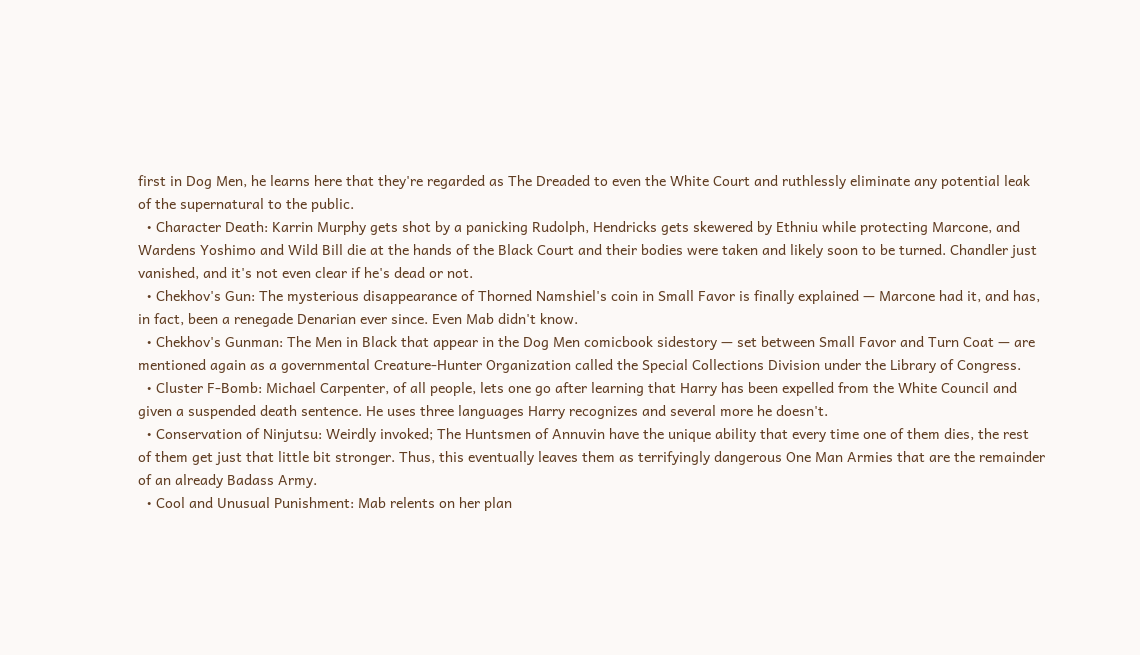first in Dog Men, he learns here that they're regarded as The Dreaded to even the White Court and ruthlessly eliminate any potential leak of the supernatural to the public.
  • Character Death: Karrin Murphy gets shot by a panicking Rudolph, Hendricks gets skewered by Ethniu while protecting Marcone, and Wardens Yoshimo and Wild Bill die at the hands of the Black Court and their bodies were taken and likely soon to be turned. Chandler just vanished, and it's not even clear if he's dead or not.
  • Chekhov's Gun: The mysterious disappearance of Thorned Namshiel's coin in Small Favor is finally explained — Marcone had it, and has, in fact, been a renegade Denarian ever since. Even Mab didn't know.
  • Chekhov's Gunman: The Men in Black that appear in the Dog Men comicbook sidestory — set between Small Favor and Turn Coat — are mentioned again as a governmental Creature-Hunter Organization called the Special Collections Division under the Library of Congress.
  • Cluster F-Bomb: Michael Carpenter, of all people, lets one go after learning that Harry has been expelled from the White Council and given a suspended death sentence. He uses three languages Harry recognizes and several more he doesn't.
  • Conservation of Ninjutsu: Weirdly invoked; The Huntsmen of Annuvin have the unique ability that every time one of them dies, the rest of them get just that little bit stronger. Thus, this eventually leaves them as terrifyingly dangerous One Man Armies that are the remainder of an already Badass Army.
  • Cool and Unusual Punishment: Mab relents on her plan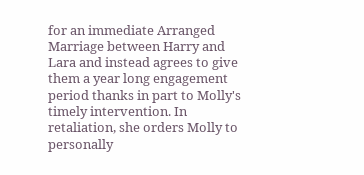for an immediate Arranged Marriage between Harry and Lara and instead agrees to give them a year long engagement period thanks in part to Molly's timely intervention. In retaliation, she orders Molly to personally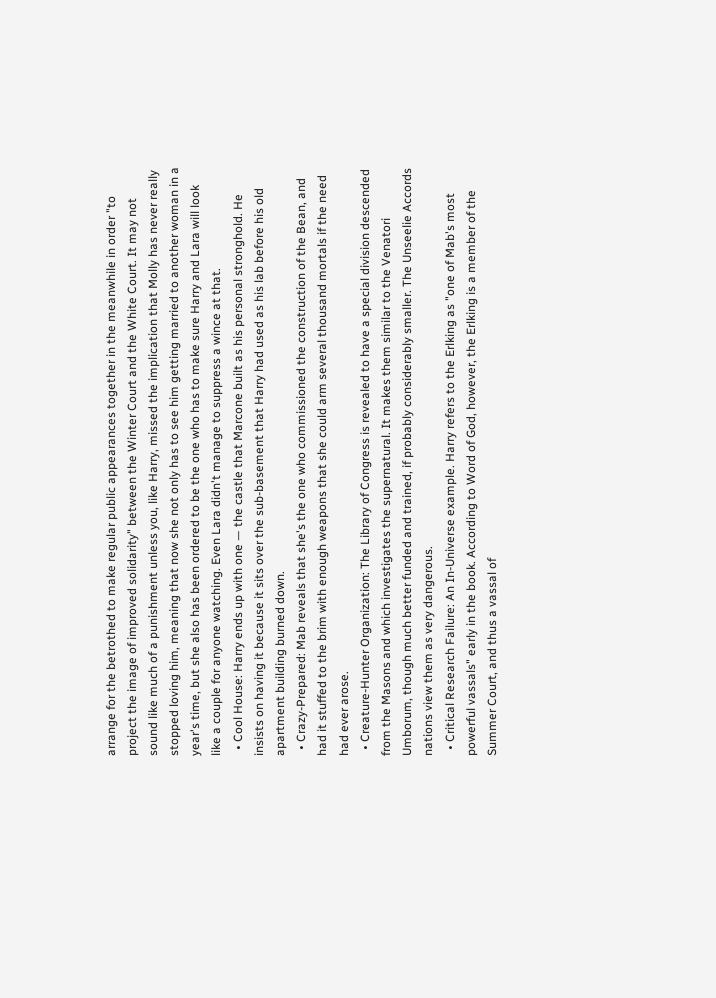arrange for the betrothed to make regular public appearances together in the meanwhile in order "to project the image of improved solidarity" between the Winter Court and the White Court. It may not sound like much of a punishment unless you, like Harry, missed the implication that Molly has never really stopped loving him, meaning that now she not only has to see him getting married to another woman in a year's time, but she also has been ordered to be the one who has to make sure Harry and Lara will look like a couple for anyone watching. Even Lara didn't manage to suppress a wince at that.
  • Cool House: Harry ends up with one — the castle that Marcone built as his personal stronghold. He insists on having it because it sits over the sub-basement that Harry had used as his lab before his old apartment building burned down.
  • Crazy-Prepared: Mab reveals that she's the one who commissioned the construction of the Bean, and had it stuffed to the brim with enough weapons that she could arm several thousand mortals if the need had ever arose.
  • Creature-Hunter Organization: The Library of Congress is revealed to have a special division descended from the Masons and which investigates the supernatural. It makes them similar to the Venatori Umborum, though much better funded and trained, if probably considerably smaller. The Unseelie Accords nations view them as very dangerous.
  • Critical Research Failure: An In-Universe example. Harry refers to the Erlking as "one of Mab's most powerful vassals" early in the book. According to Word of God, however, the Erlking is a member of the Summer Court, and thus a vassal of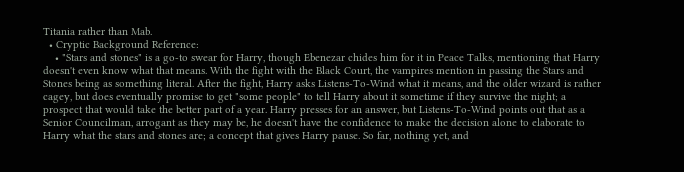Titania rather than Mab.
  • Cryptic Background Reference:
    • "Stars and stones" is a go-to swear for Harry, though Ebenezar chides him for it in Peace Talks, mentioning that Harry doesn't even know what that means. With the fight with the Black Court, the vampires mention in passing the Stars and Stones being as something literal. After the fight, Harry asks Listens-To-Wind what it means, and the older wizard is rather cagey, but does eventually promise to get "some people" to tell Harry about it sometime if they survive the night; a prospect that would take the better part of a year. Harry presses for an answer, but Listens-To-Wind points out that as a Senior Councilman, arrogant as they may be, he doesn't have the confidence to make the decision alone to elaborate to Harry what the stars and stones are; a concept that gives Harry pause. So far, nothing yet, and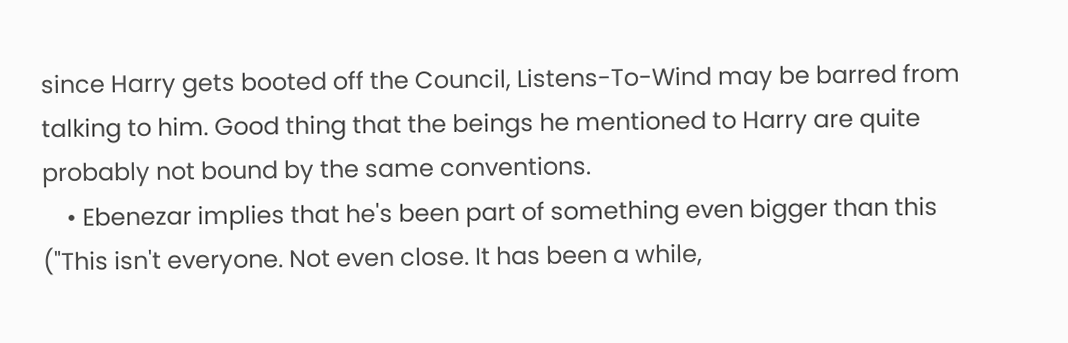since Harry gets booted off the Council, Listens-To-Wind may be barred from talking to him. Good thing that the beings he mentioned to Harry are quite probably not bound by the same conventions.
    • Ebenezar implies that he's been part of something even bigger than this ("This isn't everyone. Not even close. It has been a while,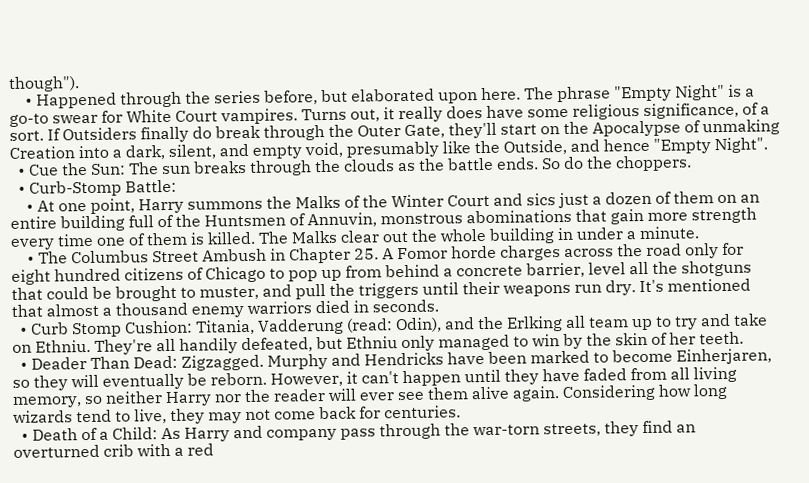though").
    • Happened through the series before, but elaborated upon here. The phrase "Empty Night" is a go-to swear for White Court vampires. Turns out, it really does have some religious significance, of a sort. If Outsiders finally do break through the Outer Gate, they'll start on the Apocalypse of unmaking Creation into a dark, silent, and empty void, presumably like the Outside, and hence "Empty Night".
  • Cue the Sun: The sun breaks through the clouds as the battle ends. So do the choppers.
  • Curb-Stomp Battle:
    • At one point, Harry summons the Malks of the Winter Court and sics just a dozen of them on an entire building full of the Huntsmen of Annuvin, monstrous abominations that gain more strength every time one of them is killed. The Malks clear out the whole building in under a minute.
    • The Columbus Street Ambush in Chapter 25. A Fomor horde charges across the road only for eight hundred citizens of Chicago to pop up from behind a concrete barrier, level all the shotguns that could be brought to muster, and pull the triggers until their weapons run dry. It's mentioned that almost a thousand enemy warriors died in seconds.
  • Curb Stomp Cushion: Titania, Vadderung (read: Odin), and the Erlking all team up to try and take on Ethniu. They're all handily defeated, but Ethniu only managed to win by the skin of her teeth.
  • Deader Than Dead: Zigzagged. Murphy and Hendricks have been marked to become Einherjaren, so they will eventually be reborn. However, it can't happen until they have faded from all living memory, so neither Harry nor the reader will ever see them alive again. Considering how long wizards tend to live, they may not come back for centuries.
  • Death of a Child: As Harry and company pass through the war-torn streets, they find an overturned crib with a red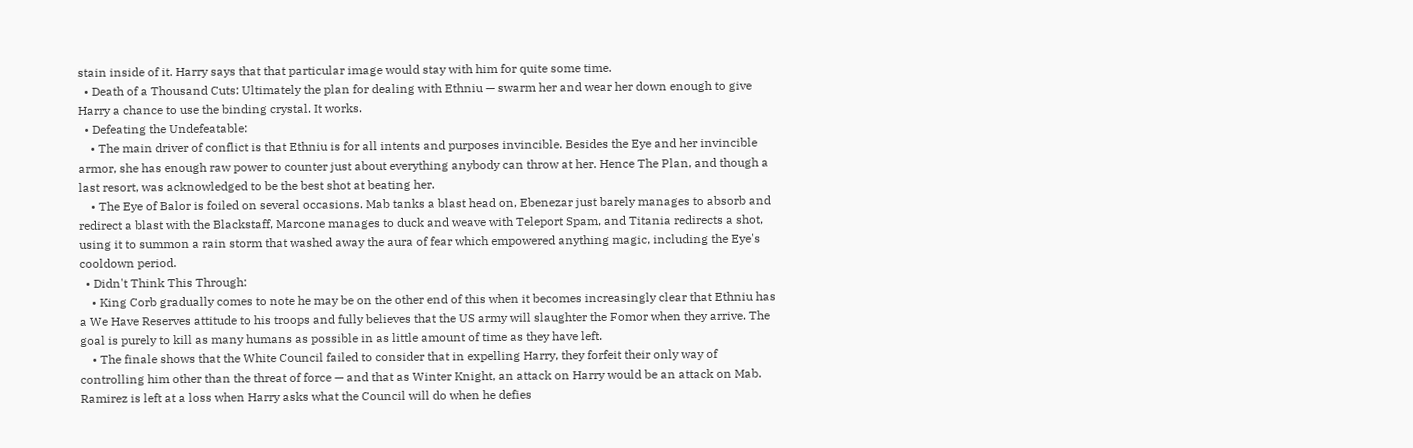stain inside of it. Harry says that that particular image would stay with him for quite some time.
  • Death of a Thousand Cuts: Ultimately the plan for dealing with Ethniu — swarm her and wear her down enough to give Harry a chance to use the binding crystal. It works.
  • Defeating the Undefeatable:
    • The main driver of conflict is that Ethniu is for all intents and purposes invincible. Besides the Eye and her invincible armor, she has enough raw power to counter just about everything anybody can throw at her. Hence The Plan, and though a last resort, was acknowledged to be the best shot at beating her.
    • The Eye of Balor is foiled on several occasions. Mab tanks a blast head on, Ebenezar just barely manages to absorb and redirect a blast with the Blackstaff, Marcone manages to duck and weave with Teleport Spam, and Titania redirects a shot, using it to summon a rain storm that washed away the aura of fear which empowered anything magic, including the Eye's cooldown period.
  • Didn't Think This Through:
    • King Corb gradually comes to note he may be on the other end of this when it becomes increasingly clear that Ethniu has a We Have Reserves attitude to his troops and fully believes that the US army will slaughter the Fomor when they arrive. The goal is purely to kill as many humans as possible in as little amount of time as they have left.
    • The finale shows that the White Council failed to consider that in expelling Harry, they forfeit their only way of controlling him other than the threat of force — and that as Winter Knight, an attack on Harry would be an attack on Mab. Ramirez is left at a loss when Harry asks what the Council will do when he defies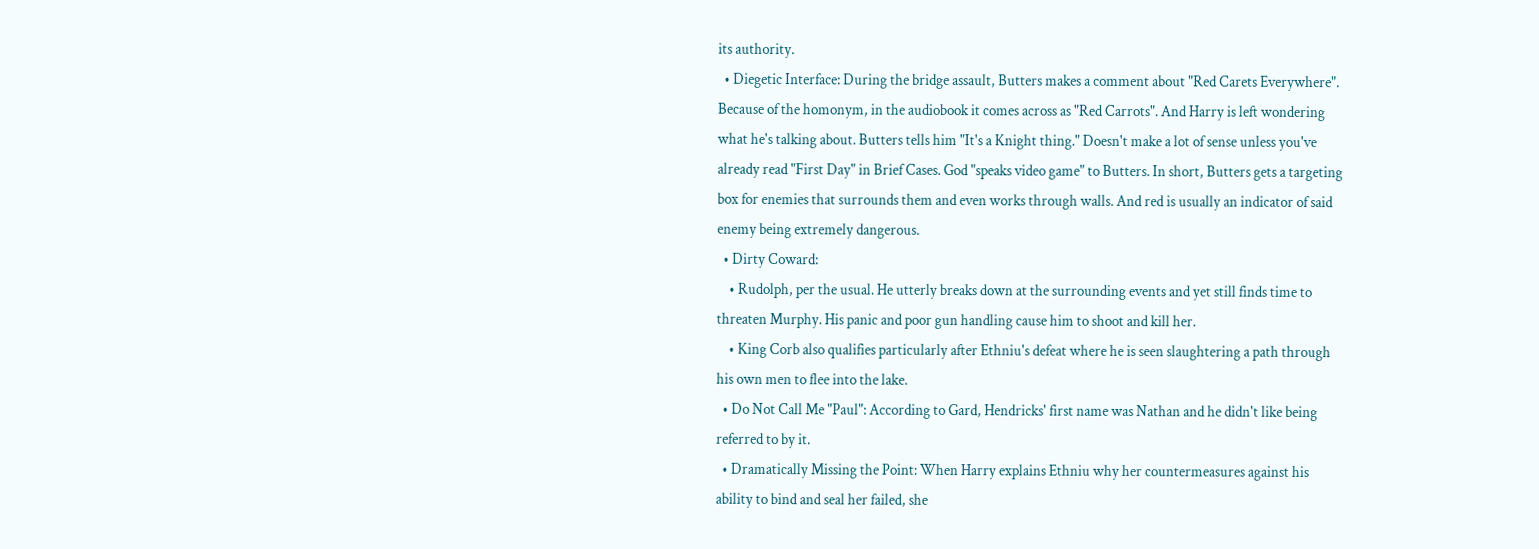its authority.
  • Diegetic Interface: During the bridge assault, Butters makes a comment about "Red Carets Everywhere". Because of the homonym, in the audiobook it comes across as "Red Carrots". And Harry is left wondering what he's talking about. Butters tells him "It's a Knight thing." Doesn't make a lot of sense unless you've already read "First Day" in Brief Cases. God "speaks video game" to Butters. In short, Butters gets a targeting box for enemies that surrounds them and even works through walls. And red is usually an indicator of said enemy being extremely dangerous.
  • Dirty Coward:
    • Rudolph, per the usual. He utterly breaks down at the surrounding events and yet still finds time to threaten Murphy. His panic and poor gun handling cause him to shoot and kill her.
    • King Corb also qualifies particularly after Ethniu's defeat where he is seen slaughtering a path through his own men to flee into the lake.
  • Do Not Call Me "Paul": According to Gard, Hendricks' first name was Nathan and he didn't like being referred to by it.
  • Dramatically Missing the Point: When Harry explains Ethniu why her countermeasures against his ability to bind and seal her failed, she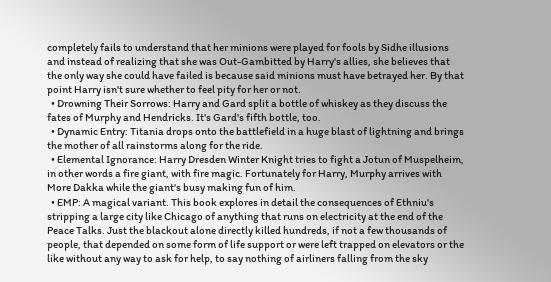completely fails to understand that her minions were played for fools by Sidhe illusions and instead of realizing that she was Out-Gambitted by Harry's allies, she believes that the only way she could have failed is because said minions must have betrayed her. By that point Harry isn't sure whether to feel pity for her or not.
  • Drowning Their Sorrows: Harry and Gard split a bottle of whiskey as they discuss the fates of Murphy and Hendricks. It's Gard's fifth bottle, too.
  • Dynamic Entry: Titania drops onto the battlefield in a huge blast of lightning and brings the mother of all rainstorms along for the ride.
  • Elemental Ignorance: Harry Dresden Winter Knight tries to fight a Jotun of Muspelheim, in other words a fire giant, with fire magic. Fortunately for Harry, Murphy arrives with More Dakka while the giant's busy making fun of him.
  • EMP: A magical variant. This book explores in detail the consequences of Ethniu's stripping a large city like Chicago of anything that runs on electricity at the end of the Peace Talks. Just the blackout alone directly killed hundreds, if not a few thousands of people, that depended on some form of life support or were left trapped on elevators or the like without any way to ask for help, to say nothing of airliners falling from the sky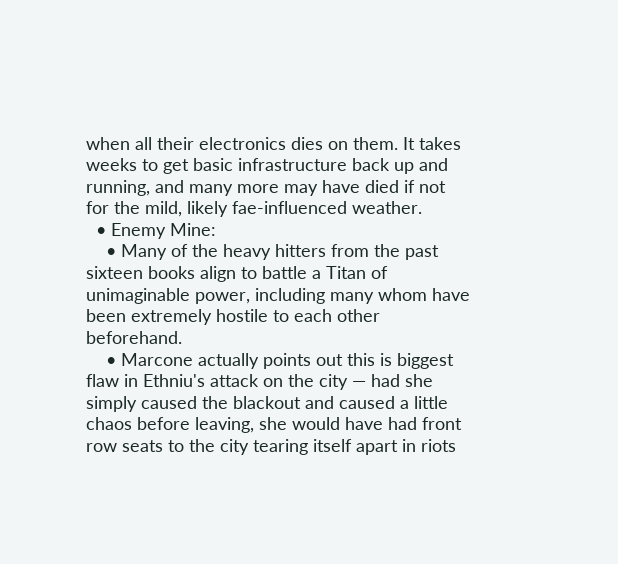when all their electronics dies on them. It takes weeks to get basic infrastructure back up and running, and many more may have died if not for the mild, likely fae-influenced weather.
  • Enemy Mine:
    • Many of the heavy hitters from the past sixteen books align to battle a Titan of unimaginable power, including many whom have been extremely hostile to each other beforehand.
    • Marcone actually points out this is biggest flaw in Ethniu's attack on the city — had she simply caused the blackout and caused a little chaos before leaving, she would have had front row seats to the city tearing itself apart in riots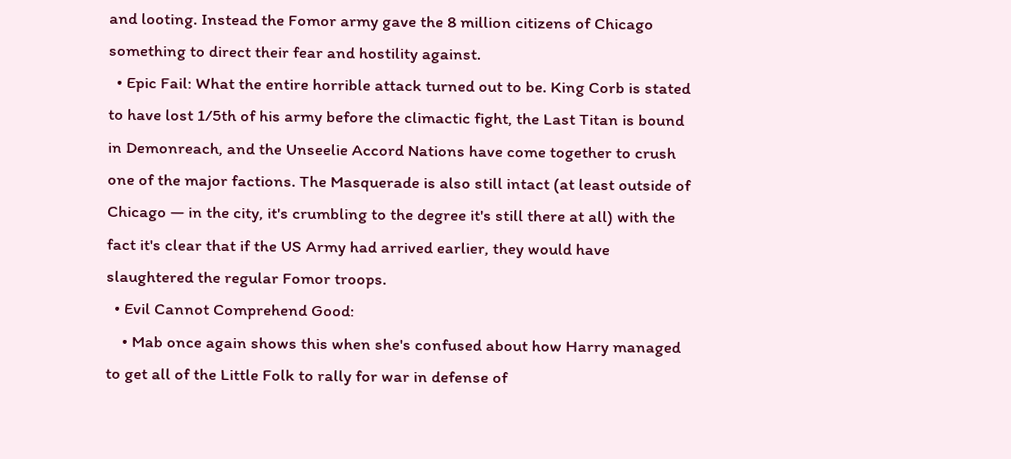and looting. Instead the Fomor army gave the 8 million citizens of Chicago something to direct their fear and hostility against.
  • Epic Fail: What the entire horrible attack turned out to be. King Corb is stated to have lost 1/5th of his army before the climactic fight, the Last Titan is bound in Demonreach, and the Unseelie Accord Nations have come together to crush one of the major factions. The Masquerade is also still intact (at least outside of Chicago — in the city, it's crumbling to the degree it's still there at all) with the fact it's clear that if the US Army had arrived earlier, they would have slaughtered the regular Fomor troops.
  • Evil Cannot Comprehend Good:
    • Mab once again shows this when she's confused about how Harry managed to get all of the Little Folk to rally for war in defense of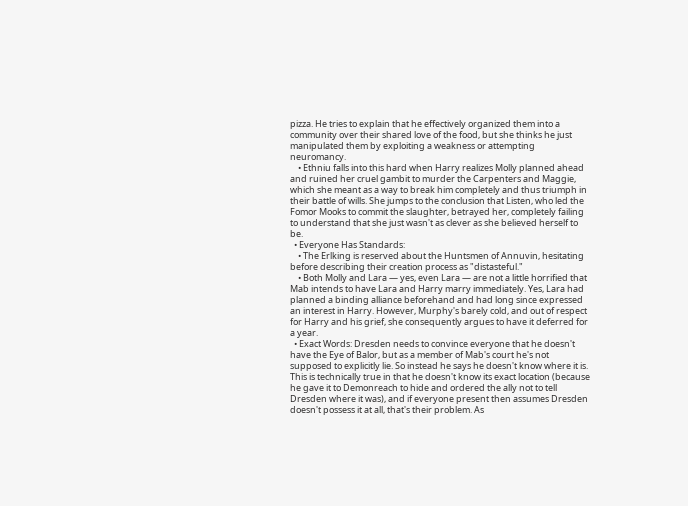pizza. He tries to explain that he effectively organized them into a community over their shared love of the food, but she thinks he just manipulated them by exploiting a weakness or attempting neuromancy.
    • Ethniu falls into this hard when Harry realizes Molly planned ahead and ruined her cruel gambit to murder the Carpenters and Maggie, which she meant as a way to break him completely and thus triumph in their battle of wills. She jumps to the conclusion that Listen, who led the Fomor Mooks to commit the slaughter, betrayed her, completely failing to understand that she just wasn't as clever as she believed herself to be.
  • Everyone Has Standards:
    • The Erlking is reserved about the Huntsmen of Annuvin, hesitating before describing their creation process as "distasteful."
    • Both Molly and Lara — yes, even Lara — are not a little horrified that Mab intends to have Lara and Harry marry immediately. Yes, Lara had planned a binding alliance beforehand and had long since expressed an interest in Harry. However, Murphy's barely cold, and out of respect for Harry and his grief, she consequently argues to have it deferred for a year.
  • Exact Words: Dresden needs to convince everyone that he doesn't have the Eye of Balor, but as a member of Mab's court he's not supposed to explicitly lie. So instead he says he doesn't know where it is. This is technically true in that he doesn't know its exact location (because he gave it to Demonreach to hide and ordered the ally not to tell Dresden where it was), and if everyone present then assumes Dresden doesn't possess it at all, that's their problem. As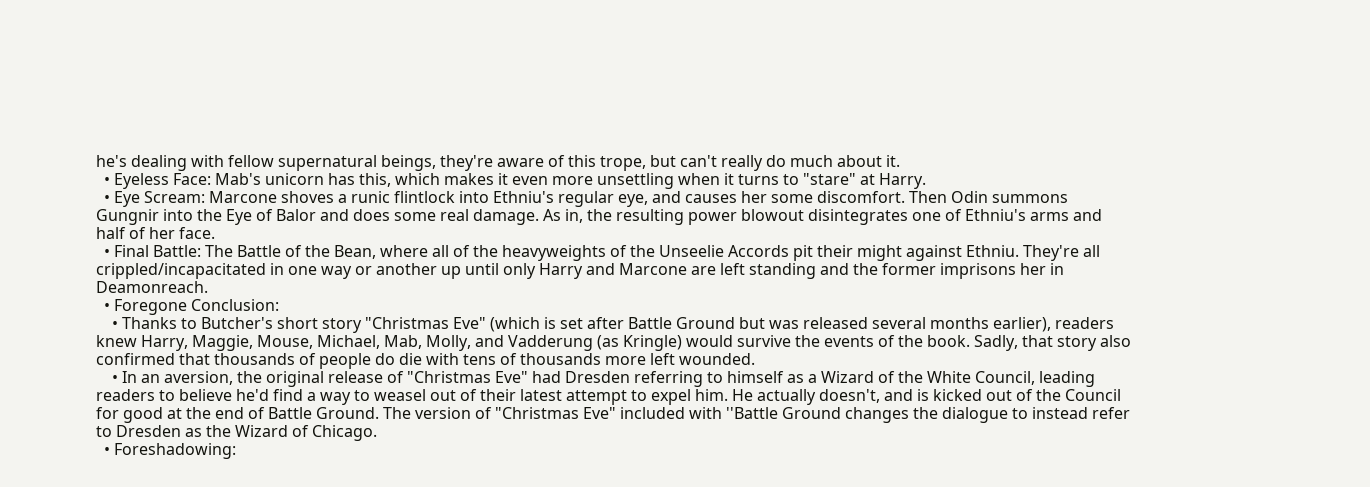he's dealing with fellow supernatural beings, they're aware of this trope, but can't really do much about it.
  • Eyeless Face: Mab's unicorn has this, which makes it even more unsettling when it turns to "stare" at Harry.
  • Eye Scream: Marcone shoves a runic flintlock into Ethniu's regular eye, and causes her some discomfort. Then Odin summons Gungnir into the Eye of Balor and does some real damage. As in, the resulting power blowout disintegrates one of Ethniu's arms and half of her face.
  • Final Battle: The Battle of the Bean, where all of the heavyweights of the Unseelie Accords pit their might against Ethniu. They're all crippled/incapacitated in one way or another up until only Harry and Marcone are left standing and the former imprisons her in Deamonreach.
  • Foregone Conclusion:
    • Thanks to Butcher's short story "Christmas Eve" (which is set after Battle Ground but was released several months earlier), readers knew Harry, Maggie, Mouse, Michael, Mab, Molly, and Vadderung (as Kringle) would survive the events of the book. Sadly, that story also confirmed that thousands of people do die with tens of thousands more left wounded.
    • In an aversion, the original release of "Christmas Eve" had Dresden referring to himself as a Wizard of the White Council, leading readers to believe he'd find a way to weasel out of their latest attempt to expel him. He actually doesn't, and is kicked out of the Council for good at the end of Battle Ground. The version of "Christmas Eve" included with ''Battle Ground changes the dialogue to instead refer to Dresden as the Wizard of Chicago.
  • Foreshadowing: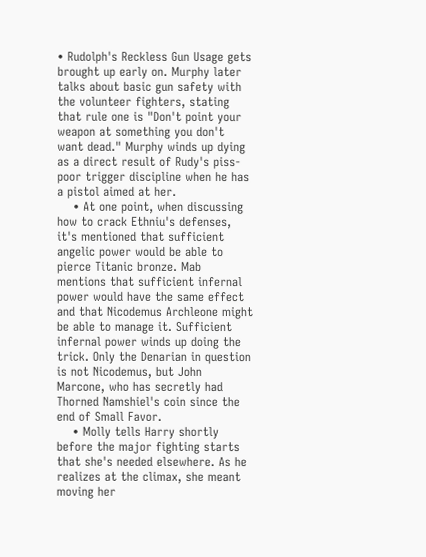• Rudolph's Reckless Gun Usage gets brought up early on. Murphy later talks about basic gun safety with the volunteer fighters, stating that rule one is "Don't point your weapon at something you don't want dead." Murphy winds up dying as a direct result of Rudy's piss-poor trigger discipline when he has a pistol aimed at her.
    • At one point, when discussing how to crack Ethniu's defenses, it's mentioned that sufficient angelic power would be able to pierce Titanic bronze. Mab mentions that sufficient infernal power would have the same effect and that Nicodemus Archleone might be able to manage it. Sufficient infernal power winds up doing the trick. Only the Denarian in question is not Nicodemus, but John Marcone, who has secretly had Thorned Namshiel's coin since the end of Small Favor.
    • Molly tells Harry shortly before the major fighting starts that she's needed elsewhere. As he realizes at the climax, she meant moving her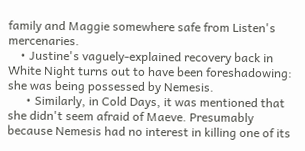family and Maggie somewhere safe from Listen's mercenaries.
    • Justine's vaguely-explained recovery back in White Night turns out to have been foreshadowing: she was being possessed by Nemesis.
      • Similarly, in Cold Days, it was mentioned that she didn't seem afraid of Maeve. Presumably because Nemesis had no interest in killing one of its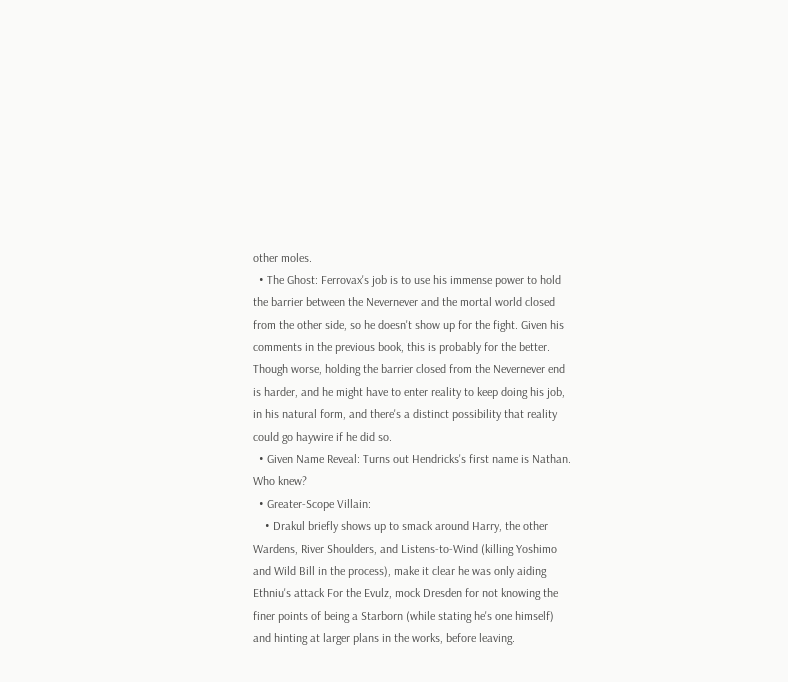other moles.
  • The Ghost: Ferrovax's job is to use his immense power to hold the barrier between the Nevernever and the mortal world closed from the other side, so he doesn't show up for the fight. Given his comments in the previous book, this is probably for the better. Though worse, holding the barrier closed from the Nevernever end is harder, and he might have to enter reality to keep doing his job, in his natural form, and there's a distinct possibility that reality could go haywire if he did so.
  • Given Name Reveal: Turns out Hendricks's first name is Nathan. Who knew?
  • Greater-Scope Villain:
    • Drakul briefly shows up to smack around Harry, the other Wardens, River Shoulders, and Listens-to-Wind (killing Yoshimo and Wild Bill in the process), make it clear he was only aiding Ethniu's attack For the Evulz, mock Dresden for not knowing the finer points of being a Starborn (while stating he's one himself) and hinting at larger plans in the works, before leaving.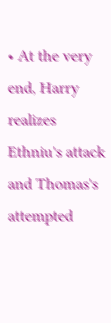• At the very end, Harry realizes Ethniu's attack and Thomas's attempted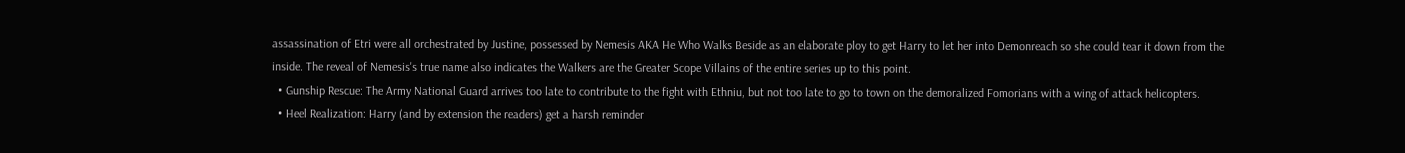assassination of Etri were all orchestrated by Justine, possessed by Nemesis AKA He Who Walks Beside as an elaborate ploy to get Harry to let her into Demonreach so she could tear it down from the inside. The reveal of Nemesis's true name also indicates the Walkers are the Greater Scope Villains of the entire series up to this point.
  • Gunship Rescue: The Army National Guard arrives too late to contribute to the fight with Ethniu, but not too late to go to town on the demoralized Fomorians with a wing of attack helicopters.
  • Heel Realization: Harry (and by extension the readers) get a harsh reminder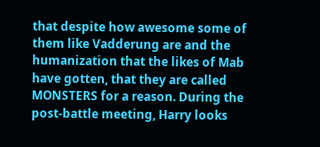that despite how awesome some of them like Vadderung are and the humanization that the likes of Mab have gotten, that they are called MONSTERS for a reason. During the post-battle meeting, Harry looks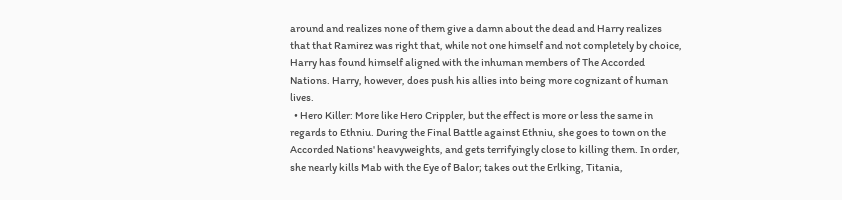around and realizes none of them give a damn about the dead and Harry realizes that that Ramirez was right that, while not one himself and not completely by choice, Harry has found himself aligned with the inhuman members of The Accorded Nations. Harry, however, does push his allies into being more cognizant of human lives.
  • Hero Killer: More like Hero Crippler, but the effect is more or less the same in regards to Ethniu. During the Final Battle against Ethniu, she goes to town on the Accorded Nations' heavyweights, and gets terrifyingly close to killing them. In order, she nearly kills Mab with the Eye of Balor; takes out the Erlking, Titania,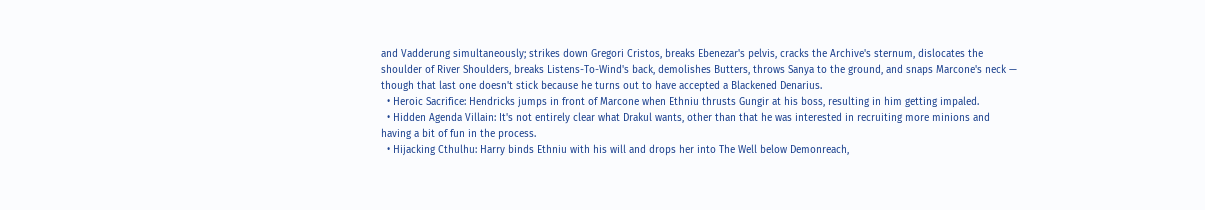and Vadderung simultaneously; strikes down Gregori Cristos, breaks Ebenezar's pelvis, cracks the Archive's sternum, dislocates the shoulder of River Shoulders, breaks Listens-To-Wind's back, demolishes Butters, throws Sanya to the ground, and snaps Marcone's neck — though that last one doesn't stick because he turns out to have accepted a Blackened Denarius.
  • Heroic Sacrifice: Hendricks jumps in front of Marcone when Ethniu thrusts Gungir at his boss, resulting in him getting impaled.
  • Hidden Agenda Villain: It's not entirely clear what Drakul wants, other than that he was interested in recruiting more minions and having a bit of fun in the process.
  • Hijacking Cthulhu: Harry binds Ethniu with his will and drops her into The Well below Demonreach,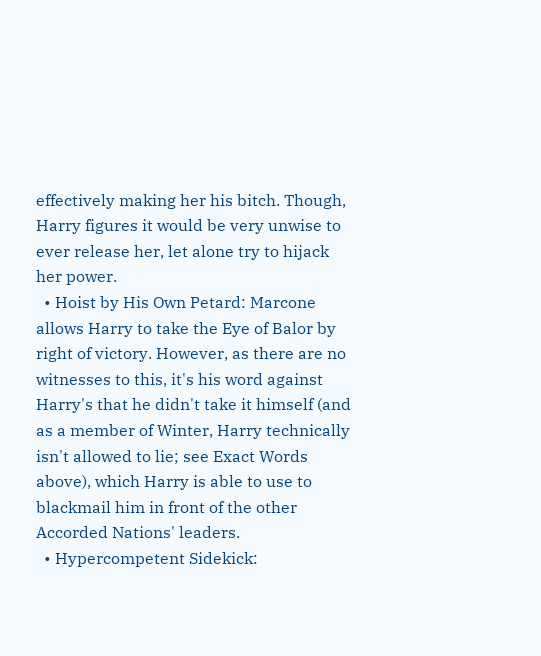effectively making her his bitch. Though, Harry figures it would be very unwise to ever release her, let alone try to hijack her power.
  • Hoist by His Own Petard: Marcone allows Harry to take the Eye of Balor by right of victory. However, as there are no witnesses to this, it's his word against Harry's that he didn't take it himself (and as a member of Winter, Harry technically isn't allowed to lie; see Exact Words above), which Harry is able to use to blackmail him in front of the other Accorded Nations' leaders.
  • Hypercompetent Sidekick: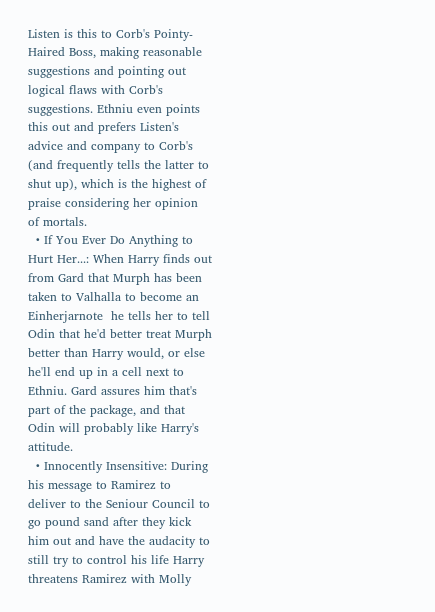Listen is this to Corb's Pointy-Haired Boss, making reasonable suggestions and pointing out logical flaws with Corb's suggestions. Ethniu even points this out and prefers Listen's advice and company to Corb's (and frequently tells the latter to shut up), which is the highest of praise considering her opinion of mortals.
  • If You Ever Do Anything to Hurt Her...: When Harry finds out from Gard that Murph has been taken to Valhalla to become an Einherjarnote  he tells her to tell Odin that he'd better treat Murph better than Harry would, or else he'll end up in a cell next to Ethniu. Gard assures him that's part of the package, and that Odin will probably like Harry's attitude.
  • Innocently Insensitive: During his message to Ramirez to deliver to the Seniour Council to go pound sand after they kick him out and have the audacity to still try to control his life Harry threatens Ramirez with Molly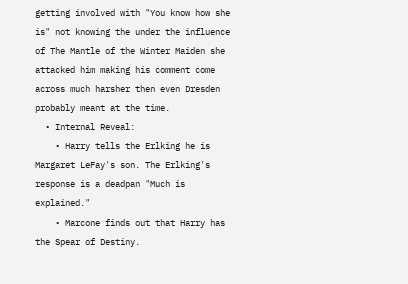getting involved with "You know how she is" not knowing the under the influence of The Mantle of the Winter Maiden she attacked him making his comment come across much harsher then even Dresden probably meant at the time.
  • Internal Reveal:
    • Harry tells the Erlking he is Margaret LeFay's son. The Erlking's response is a deadpan "Much is explained."
    • Marcone finds out that Harry has the Spear of Destiny.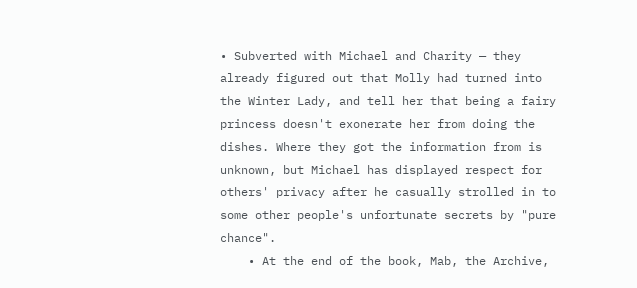• Subverted with Michael and Charity — they already figured out that Molly had turned into the Winter Lady, and tell her that being a fairy princess doesn't exonerate her from doing the dishes. Where they got the information from is unknown, but Michael has displayed respect for others' privacy after he casually strolled in to some other people's unfortunate secrets by "pure chance".
    • At the end of the book, Mab, the Archive,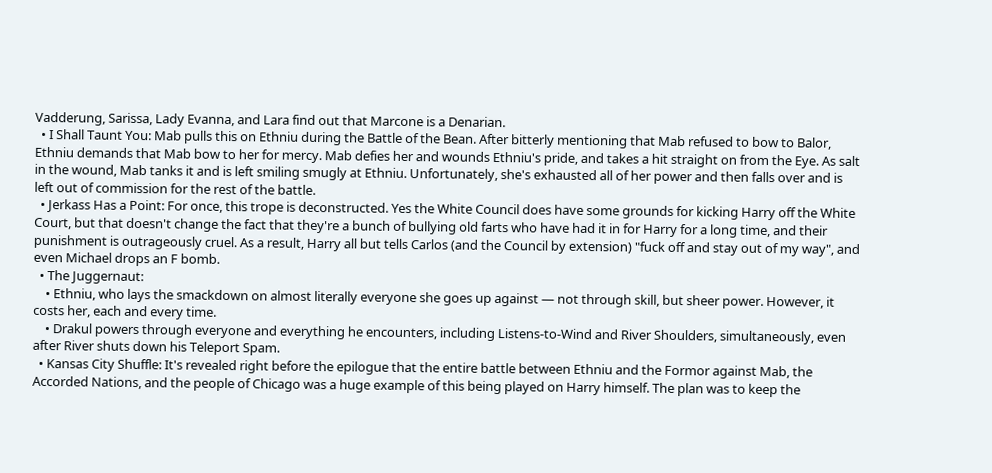Vadderung, Sarissa, Lady Evanna, and Lara find out that Marcone is a Denarian.
  • I Shall Taunt You: Mab pulls this on Ethniu during the Battle of the Bean. After bitterly mentioning that Mab refused to bow to Balor, Ethniu demands that Mab bow to her for mercy. Mab defies her and wounds Ethniu's pride, and takes a hit straight on from the Eye. As salt in the wound, Mab tanks it and is left smiling smugly at Ethniu. Unfortunately, she's exhausted all of her power and then falls over and is left out of commission for the rest of the battle.
  • Jerkass Has a Point: For once, this trope is deconstructed. Yes the White Council does have some grounds for kicking Harry off the White Court, but that doesn't change the fact that they're a bunch of bullying old farts who have had it in for Harry for a long time, and their punishment is outrageously cruel. As a result, Harry all but tells Carlos (and the Council by extension) "fuck off and stay out of my way", and even Michael drops an F bomb.
  • The Juggernaut:
    • Ethniu, who lays the smackdown on almost literally everyone she goes up against — not through skill, but sheer power. However, it costs her, each and every time.
    • Drakul powers through everyone and everything he encounters, including Listens-to-Wind and River Shoulders, simultaneously, even after River shuts down his Teleport Spam.
  • Kansas City Shuffle: It's revealed right before the epilogue that the entire battle between Ethniu and the Formor against Mab, the Accorded Nations, and the people of Chicago was a huge example of this being played on Harry himself. The plan was to keep the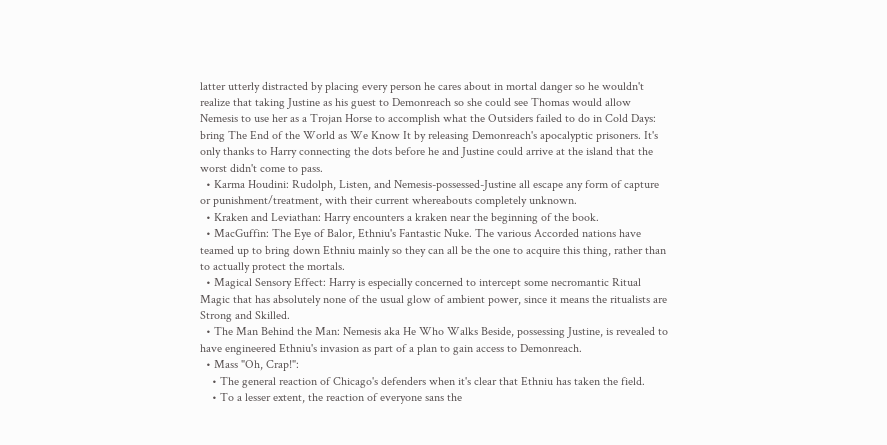latter utterly distracted by placing every person he cares about in mortal danger so he wouldn't realize that taking Justine as his guest to Demonreach so she could see Thomas would allow Nemesis to use her as a Trojan Horse to accomplish what the Outsiders failed to do in Cold Days: bring The End of the World as We Know It by releasing Demonreach's apocalyptic prisoners. It's only thanks to Harry connecting the dots before he and Justine could arrive at the island that the worst didn't come to pass.
  • Karma Houdini: Rudolph, Listen, and Nemesis-possessed-Justine all escape any form of capture or punishment/treatment, with their current whereabouts completely unknown.
  • Kraken and Leviathan: Harry encounters a kraken near the beginning of the book.
  • MacGuffin: The Eye of Balor, Ethniu's Fantastic Nuke. The various Accorded nations have teamed up to bring down Ethniu mainly so they can all be the one to acquire this thing, rather than to actually protect the mortals.
  • Magical Sensory Effect: Harry is especially concerned to intercept some necromantic Ritual Magic that has absolutely none of the usual glow of ambient power, since it means the ritualists are Strong and Skilled.
  • The Man Behind the Man: Nemesis aka He Who Walks Beside, possessing Justine, is revealed to have engineered Ethniu's invasion as part of a plan to gain access to Demonreach.
  • Mass "Oh, Crap!":
    • The general reaction of Chicago's defenders when it's clear that Ethniu has taken the field.
    • To a lesser extent, the reaction of everyone sans the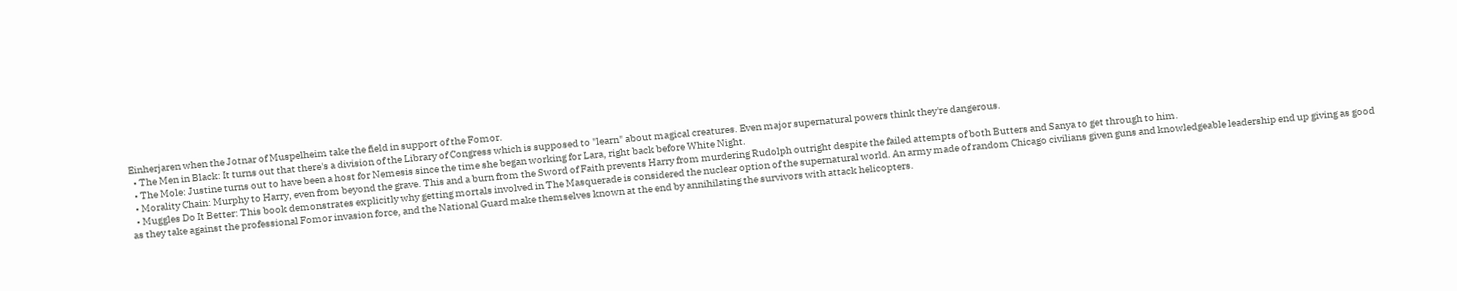Einherjaren when the Jotnar of Muspelheim take the field in support of the Fomor.
  • The Men in Black: It turns out that there's a division of the Library of Congress which is supposed to "learn" about magical creatures. Even major supernatural powers think they're dangerous.
  • The Mole: Justine turns out to have been a host for Nemesis since the time she began working for Lara, right back before White Night.
  • Morality Chain: Murphy to Harry, even from beyond the grave. This and a burn from the Sword of Faith prevents Harry from murdering Rudolph outright despite the failed attempts of both Butters and Sanya to get through to him.
  • Muggles Do It Better: This book demonstrates explicitly why getting mortals involved in The Masquerade is considered the nuclear option of the supernatural world. An army made of random Chicago civilians given guns and knowledgeable leadership end up giving as good as they take against the professional Fomor invasion force, and the National Guard make themselves known at the end by annihilating the survivors with attack helicopters.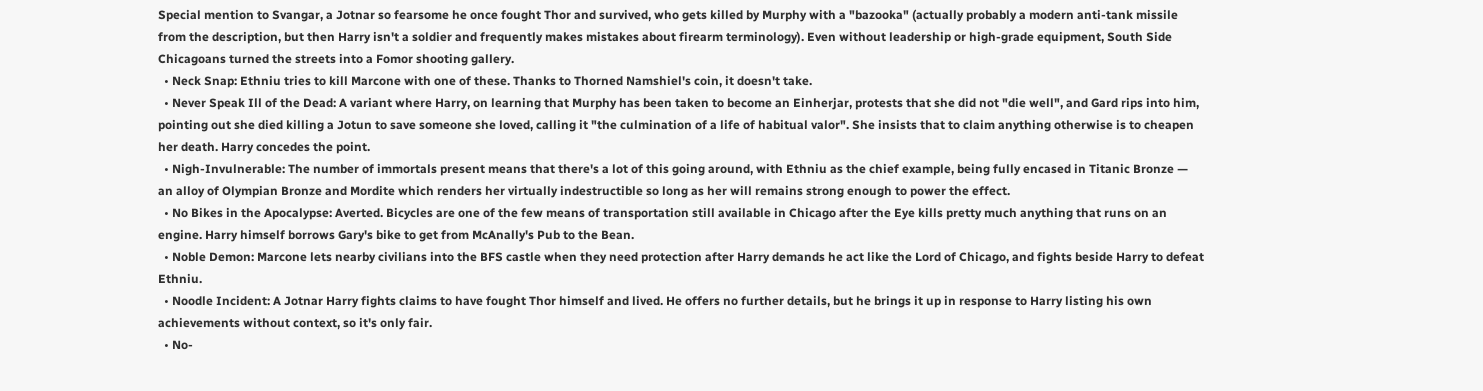Special mention to Svangar, a Jotnar so fearsome he once fought Thor and survived, who gets killed by Murphy with a "bazooka" (actually probably a modern anti-tank missile from the description, but then Harry isn't a soldier and frequently makes mistakes about firearm terminology). Even without leadership or high-grade equipment, South Side Chicagoans turned the streets into a Fomor shooting gallery.
  • Neck Snap: Ethniu tries to kill Marcone with one of these. Thanks to Thorned Namshiel's coin, it doesn't take.
  • Never Speak Ill of the Dead: A variant where Harry, on learning that Murphy has been taken to become an Einherjar, protests that she did not "die well", and Gard rips into him, pointing out she died killing a Jotun to save someone she loved, calling it "the culmination of a life of habitual valor". She insists that to claim anything otherwise is to cheapen her death. Harry concedes the point.
  • Nigh-Invulnerable: The number of immortals present means that there's a lot of this going around, with Ethniu as the chief example, being fully encased in Titanic Bronze — an alloy of Olympian Bronze and Mordite which renders her virtually indestructible so long as her will remains strong enough to power the effect.
  • No Bikes in the Apocalypse: Averted. Bicycles are one of the few means of transportation still available in Chicago after the Eye kills pretty much anything that runs on an engine. Harry himself borrows Gary's bike to get from McAnally's Pub to the Bean.
  • Noble Demon: Marcone lets nearby civilians into the BFS castle when they need protection after Harry demands he act like the Lord of Chicago, and fights beside Harry to defeat Ethniu.
  • Noodle Incident: A Jotnar Harry fights claims to have fought Thor himself and lived. He offers no further details, but he brings it up in response to Harry listing his own achievements without context, so it's only fair.
  • No-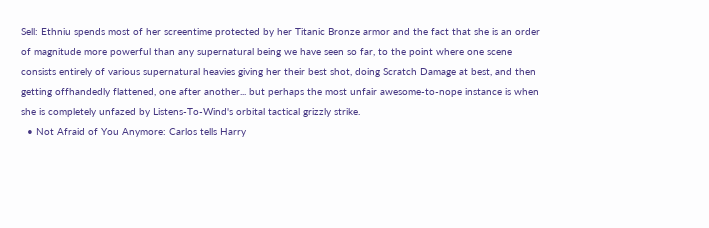Sell: Ethniu spends most of her screentime protected by her Titanic Bronze armor and the fact that she is an order of magnitude more powerful than any supernatural being we have seen so far, to the point where one scene consists entirely of various supernatural heavies giving her their best shot, doing Scratch Damage at best, and then getting offhandedly flattened, one after another... but perhaps the most unfair awesome-to-nope instance is when she is completely unfazed by Listens-To-Wind's orbital tactical grizzly strike.
  • Not Afraid of You Anymore: Carlos tells Harry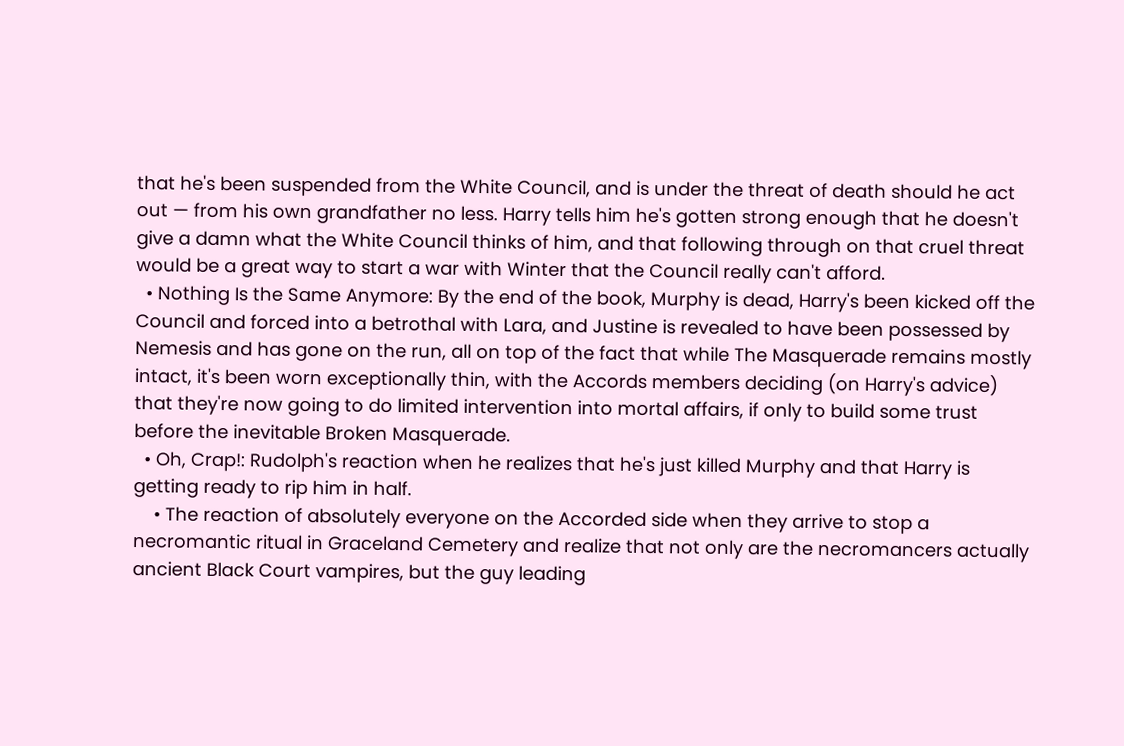that he's been suspended from the White Council, and is under the threat of death should he act out — from his own grandfather no less. Harry tells him he's gotten strong enough that he doesn't give a damn what the White Council thinks of him, and that following through on that cruel threat would be a great way to start a war with Winter that the Council really can't afford.
  • Nothing Is the Same Anymore: By the end of the book, Murphy is dead, Harry's been kicked off the Council and forced into a betrothal with Lara, and Justine is revealed to have been possessed by Nemesis and has gone on the run, all on top of the fact that while The Masquerade remains mostly intact, it's been worn exceptionally thin, with the Accords members deciding (on Harry's advice) that they're now going to do limited intervention into mortal affairs, if only to build some trust before the inevitable Broken Masquerade.
  • Oh, Crap!: Rudolph's reaction when he realizes that he's just killed Murphy and that Harry is getting ready to rip him in half.
    • The reaction of absolutely everyone on the Accorded side when they arrive to stop a necromantic ritual in Graceland Cemetery and realize that not only are the necromancers actually ancient Black Court vampires, but the guy leading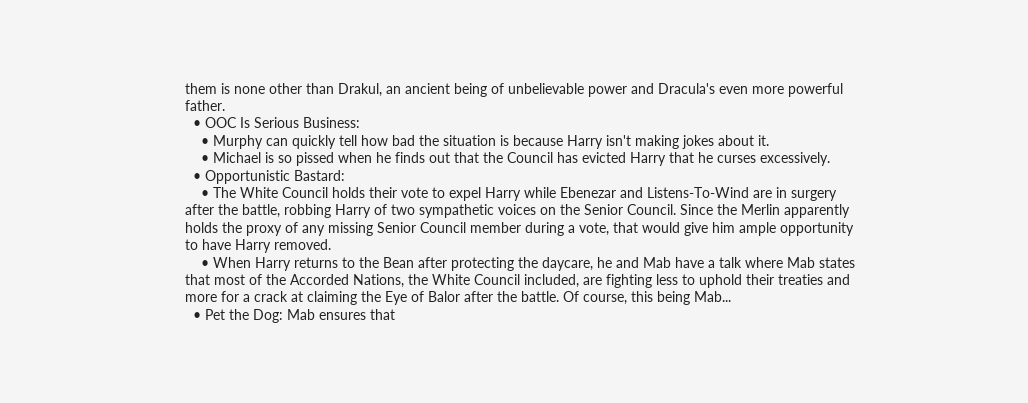them is none other than Drakul, an ancient being of unbelievable power and Dracula's even more powerful father.
  • OOC Is Serious Business:
    • Murphy can quickly tell how bad the situation is because Harry isn't making jokes about it.
    • Michael is so pissed when he finds out that the Council has evicted Harry that he curses excessively.
  • Opportunistic Bastard:
    • The White Council holds their vote to expel Harry while Ebenezar and Listens-To-Wind are in surgery after the battle, robbing Harry of two sympathetic voices on the Senior Council. Since the Merlin apparently holds the proxy of any missing Senior Council member during a vote, that would give him ample opportunity to have Harry removed.
    • When Harry returns to the Bean after protecting the daycare, he and Mab have a talk where Mab states that most of the Accorded Nations, the White Council included, are fighting less to uphold their treaties and more for a crack at claiming the Eye of Balor after the battle. Of course, this being Mab...
  • Pet the Dog: Mab ensures that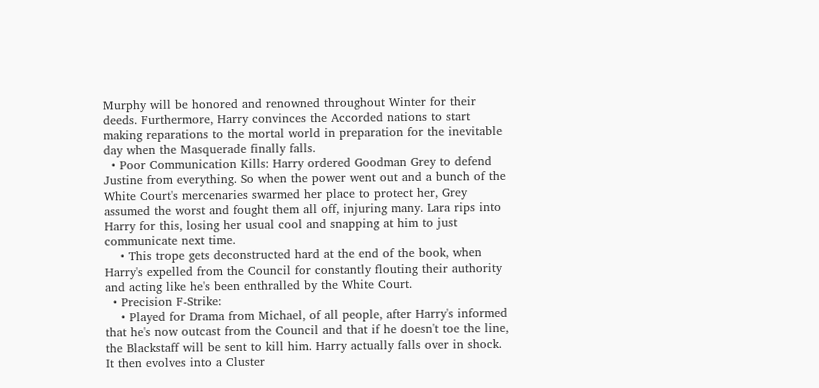Murphy will be honored and renowned throughout Winter for their deeds. Furthermore, Harry convinces the Accorded nations to start making reparations to the mortal world in preparation for the inevitable day when the Masquerade finally falls.
  • Poor Communication Kills: Harry ordered Goodman Grey to defend Justine from everything. So when the power went out and a bunch of the White Court's mercenaries swarmed her place to protect her, Grey assumed the worst and fought them all off, injuring many. Lara rips into Harry for this, losing her usual cool and snapping at him to just communicate next time.
    • This trope gets deconstructed hard at the end of the book, when Harry's expelled from the Council for constantly flouting their authority and acting like he's been enthralled by the White Court.
  • Precision F-Strike:
    • Played for Drama from Michael, of all people, after Harry's informed that he's now outcast from the Council and that if he doesn't toe the line, the Blackstaff will be sent to kill him. Harry actually falls over in shock. It then evolves into a Cluster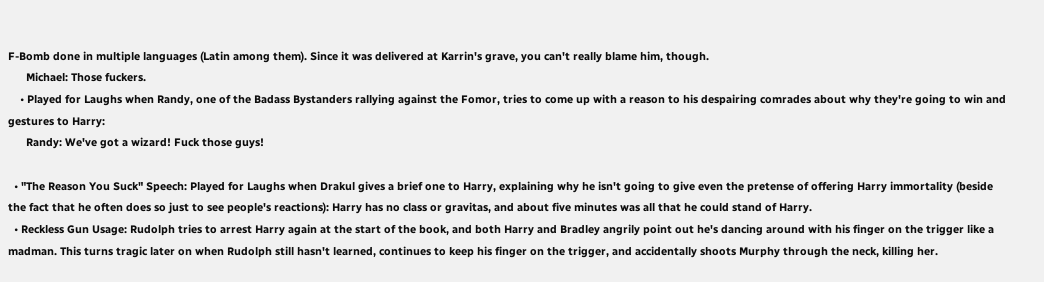F-Bomb done in multiple languages (Latin among them). Since it was delivered at Karrin's grave, you can't really blame him, though.
      Michael: Those fuckers.
    • Played for Laughs when Randy, one of the Badass Bystanders rallying against the Fomor, tries to come up with a reason to his despairing comrades about why they're going to win and gestures to Harry:
      Randy: We've got a wizard! Fuck those guys!

  • "The Reason You Suck" Speech: Played for Laughs when Drakul gives a brief one to Harry, explaining why he isn't going to give even the pretense of offering Harry immortality (beside the fact that he often does so just to see people's reactions): Harry has no class or gravitas, and about five minutes was all that he could stand of Harry.
  • Reckless Gun Usage: Rudolph tries to arrest Harry again at the start of the book, and both Harry and Bradley angrily point out he's dancing around with his finger on the trigger like a madman. This turns tragic later on when Rudolph still hasn't learned, continues to keep his finger on the trigger, and accidentally shoots Murphy through the neck, killing her.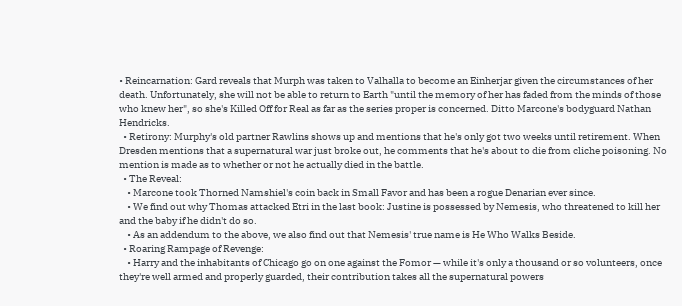• Reincarnation: Gard reveals that Murph was taken to Valhalla to become an Einherjar given the circumstances of her death. Unfortunately, she will not be able to return to Earth "until the memory of her has faded from the minds of those who knew her", so she's Killed Off for Real as far as the series proper is concerned. Ditto Marcone's bodyguard Nathan Hendricks.
  • Retirony: Murphy's old partner Rawlins shows up and mentions that he's only got two weeks until retirement. When Dresden mentions that a supernatural war just broke out, he comments that he's about to die from cliche poisoning. No mention is made as to whether or not he actually died in the battle.
  • The Reveal:
    • Marcone took Thorned Namshiel's coin back in Small Favor and has been a rogue Denarian ever since.
    • We find out why Thomas attacked Etri in the last book: Justine is possessed by Nemesis, who threatened to kill her and the baby if he didn't do so.
    • As an addendum to the above, we also find out that Nemesis' true name is He Who Walks Beside.
  • Roaring Rampage of Revenge:
    • Harry and the inhabitants of Chicago go on one against the Fomor — while it's only a thousand or so volunteers, once they're well armed and properly guarded, their contribution takes all the supernatural powers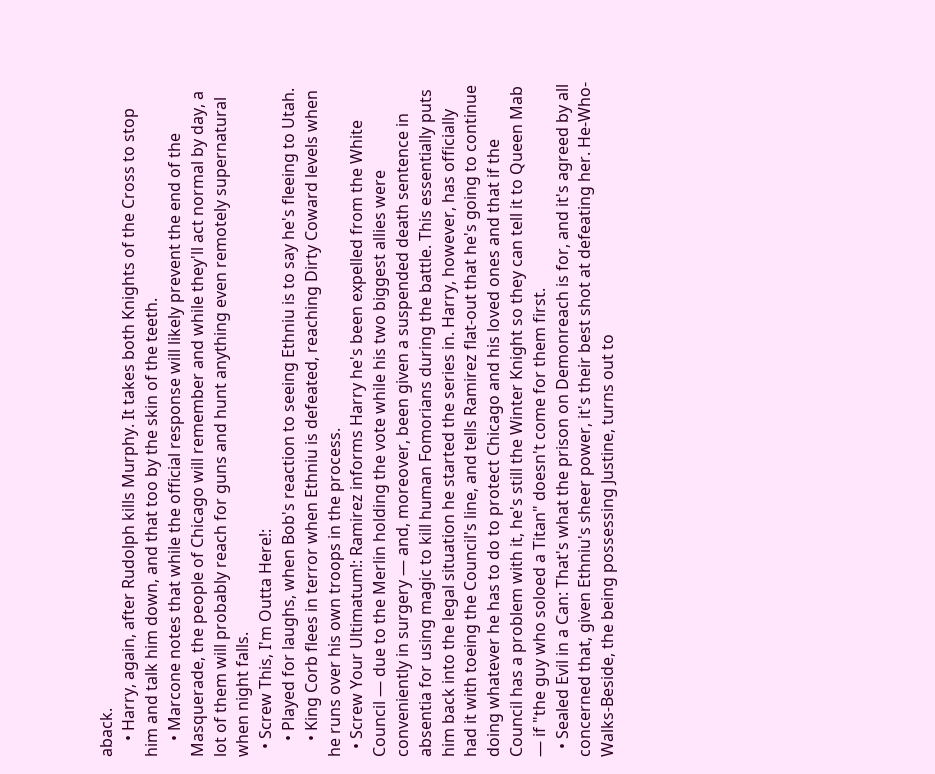aback.
    • Harry, again, after Rudolph kills Murphy. It takes both Knights of the Cross to stop him and talk him down, and that too by the skin of the teeth.
    • Marcone notes that while the official response will likely prevent the end of the Masquerade, the people of Chicago will remember and while they'll act normal by day, a lot of them will probably reach for guns and hunt anything even remotely supernatural when night falls.
  • Screw This, I'm Outta Here!:
    • Played for laughs, when Bob's reaction to seeing Ethniu is to say he's fleeing to Utah.
    • King Corb flees in terror when Ethniu is defeated, reaching Dirty Coward levels when he runs over his own troops in the process.
  • Screw Your Ultimatum!: Ramirez informs Harry he's been expelled from the White Council — due to the Merlin holding the vote while his two biggest allies were conveniently in surgery — and, moreover, been given a suspended death sentence in absentia for using magic to kill human Fomorians during the battle. This essentially puts him back into the legal situation he started the series in. Harry, however, has officially had it with toeing the Council's line, and tells Ramirez flat-out that he's going to continue doing whatever he has to do to protect Chicago and his loved ones and that if the Council has a problem with it, he's still the Winter Knight so they can tell it to Queen Mab — if "the guy who soloed a Titan" doesn't come for them first.
  • Sealed Evil in a Can: That's what the prison on Demonreach is for, and it's agreed by all concerned that, given Ethniu's sheer power, it's their best shot at defeating her. He-Who-Walks-Beside, the being possessing Justine, turns out to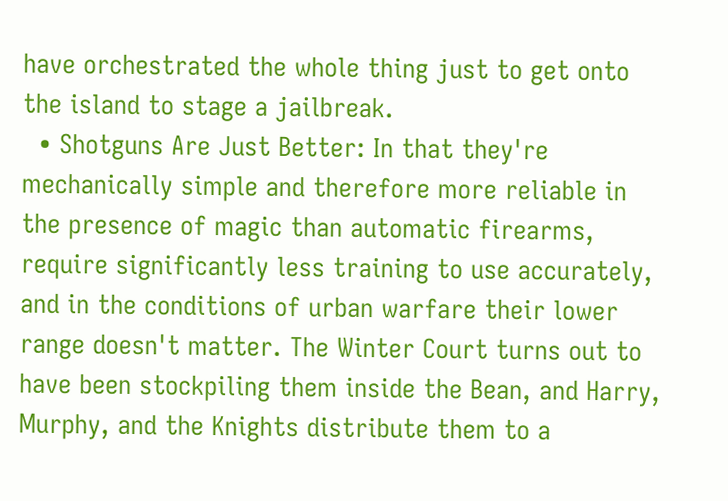have orchestrated the whole thing just to get onto the island to stage a jailbreak.
  • Shotguns Are Just Better: In that they're mechanically simple and therefore more reliable in the presence of magic than automatic firearms, require significantly less training to use accurately, and in the conditions of urban warfare their lower range doesn't matter. The Winter Court turns out to have been stockpiling them inside the Bean, and Harry, Murphy, and the Knights distribute them to a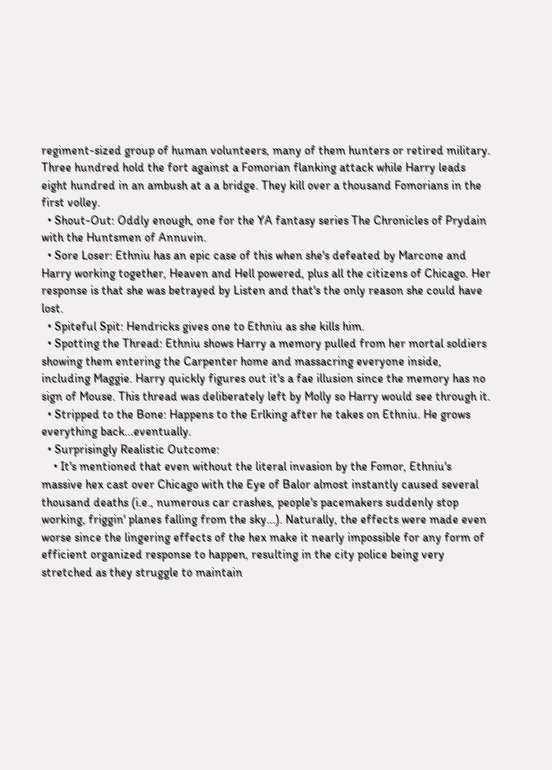regiment-sized group of human volunteers, many of them hunters or retired military. Three hundred hold the fort against a Fomorian flanking attack while Harry leads eight hundred in an ambush at a a bridge. They kill over a thousand Fomorians in the first volley.
  • Shout-Out: Oddly enough, one for the YA fantasy series The Chronicles of Prydain with the Huntsmen of Annuvin.
  • Sore Loser: Ethniu has an epic case of this when she's defeated by Marcone and Harry working together, Heaven and Hell powered, plus all the citizens of Chicago. Her response is that she was betrayed by Listen and that's the only reason she could have lost.
  • Spiteful Spit: Hendricks gives one to Ethniu as she kills him.
  • Spotting the Thread: Ethniu shows Harry a memory pulled from her mortal soldiers showing them entering the Carpenter home and massacring everyone inside, including Maggie. Harry quickly figures out it's a fae illusion since the memory has no sign of Mouse. This thread was deliberately left by Molly so Harry would see through it.
  • Stripped to the Bone: Happens to the Erlking after he takes on Ethniu. He grows everything back...eventually.
  • Surprisingly Realistic Outcome:
    • It's mentioned that even without the literal invasion by the Fomor, Ethniu's massive hex cast over Chicago with the Eye of Balor almost instantly caused several thousand deaths (i.e., numerous car crashes, people's pacemakers suddenly stop working, friggin' planes falling from the sky...). Naturally, the effects were made even worse since the lingering effects of the hex make it nearly impossible for any form of efficient organized response to happen, resulting in the city police being very stretched as they struggle to maintain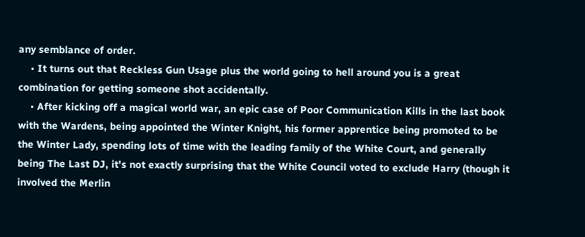any semblance of order.
    • It turns out that Reckless Gun Usage plus the world going to hell around you is a great combination for getting someone shot accidentally.
    • After kicking off a magical world war, an epic case of Poor Communication Kills in the last book with the Wardens, being appointed the Winter Knight, his former apprentice being promoted to be the Winter Lady, spending lots of time with the leading family of the White Court, and generally being The Last DJ, it's not exactly surprising that the White Council voted to exclude Harry (though it involved the Merlin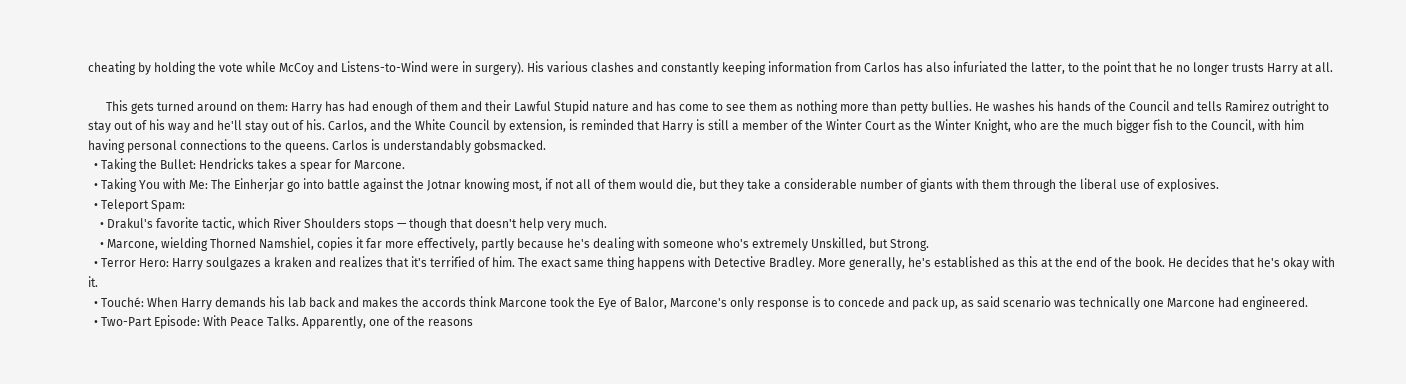cheating by holding the vote while McCoy and Listens-to-Wind were in surgery). His various clashes and constantly keeping information from Carlos has also infuriated the latter, to the point that he no longer trusts Harry at all.

      This gets turned around on them: Harry has had enough of them and their Lawful Stupid nature and has come to see them as nothing more than petty bullies. He washes his hands of the Council and tells Ramirez outright to stay out of his way and he'll stay out of his. Carlos, and the White Council by extension, is reminded that Harry is still a member of the Winter Court as the Winter Knight, who are the much bigger fish to the Council, with him having personal connections to the queens. Carlos is understandably gobsmacked.
  • Taking the Bullet: Hendricks takes a spear for Marcone.
  • Taking You with Me: The Einherjar go into battle against the Jotnar knowing most, if not all of them would die, but they take a considerable number of giants with them through the liberal use of explosives.
  • Teleport Spam:
    • Drakul's favorite tactic, which River Shoulders stops — though that doesn't help very much.
    • Marcone, wielding Thorned Namshiel, copies it far more effectively, partly because he's dealing with someone who's extremely Unskilled, but Strong.
  • Terror Hero: Harry soulgazes a kraken and realizes that it's terrified of him. The exact same thing happens with Detective Bradley. More generally, he's established as this at the end of the book. He decides that he's okay with it.
  • Touché: When Harry demands his lab back and makes the accords think Marcone took the Eye of Balor, Marcone's only response is to concede and pack up, as said scenario was technically one Marcone had engineered.
  • Two-Part Episode: With Peace Talks. Apparently, one of the reasons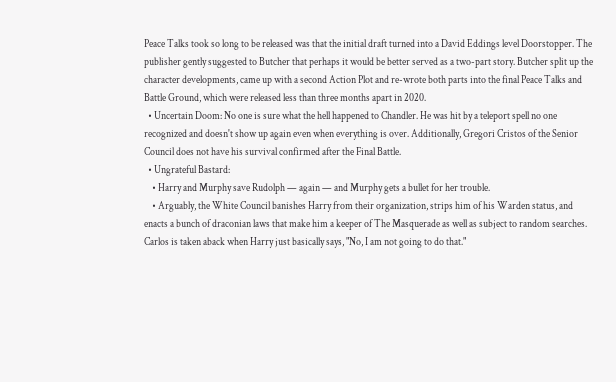Peace Talks took so long to be released was that the initial draft turned into a David Eddings level Doorstopper. The publisher gently suggested to Butcher that perhaps it would be better served as a two-part story. Butcher split up the character developments, came up with a second Action Plot and re-wrote both parts into the final Peace Talks and Battle Ground, which were released less than three months apart in 2020.
  • Uncertain Doom: No one is sure what the hell happened to Chandler. He was hit by a teleport spell no one recognized and doesn't show up again even when everything is over. Additionally, Gregori Cristos of the Senior Council does not have his survival confirmed after the Final Battle.
  • Ungrateful Bastard:
    • Harry and Murphy save Rudolph — again — and Murphy gets a bullet for her trouble.
    • Arguably, the White Council banishes Harry from their organization, strips him of his Warden status, and enacts a bunch of draconian laws that make him a keeper of The Masquerade as well as subject to random searches. Carlos is taken aback when Harry just basically says, "No, I am not going to do that."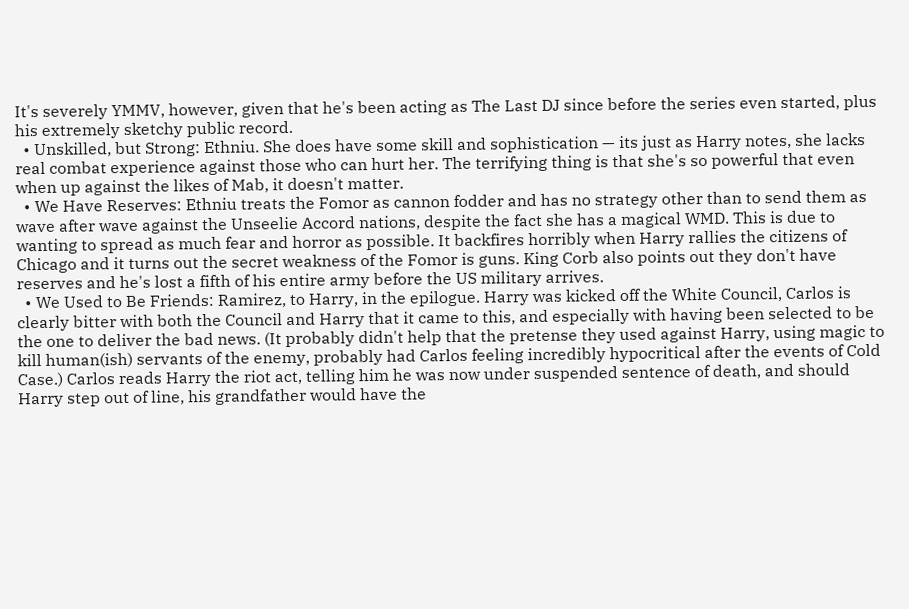It's severely YMMV, however, given that he's been acting as The Last DJ since before the series even started, plus his extremely sketchy public record.
  • Unskilled, but Strong: Ethniu. She does have some skill and sophistication — its just as Harry notes, she lacks real combat experience against those who can hurt her. The terrifying thing is that she's so powerful that even when up against the likes of Mab, it doesn't matter.
  • We Have Reserves: Ethniu treats the Fomor as cannon fodder and has no strategy other than to send them as wave after wave against the Unseelie Accord nations, despite the fact she has a magical WMD. This is due to wanting to spread as much fear and horror as possible. It backfires horribly when Harry rallies the citizens of Chicago and it turns out the secret weakness of the Fomor is guns. King Corb also points out they don't have reserves and he's lost a fifth of his entire army before the US military arrives.
  • We Used to Be Friends: Ramirez, to Harry, in the epilogue. Harry was kicked off the White Council, Carlos is clearly bitter with both the Council and Harry that it came to this, and especially with having been selected to be the one to deliver the bad news. (It probably didn't help that the pretense they used against Harry, using magic to kill human(ish) servants of the enemy, probably had Carlos feeling incredibly hypocritical after the events of Cold Case.) Carlos reads Harry the riot act, telling him he was now under suspended sentence of death, and should Harry step out of line, his grandfather would have the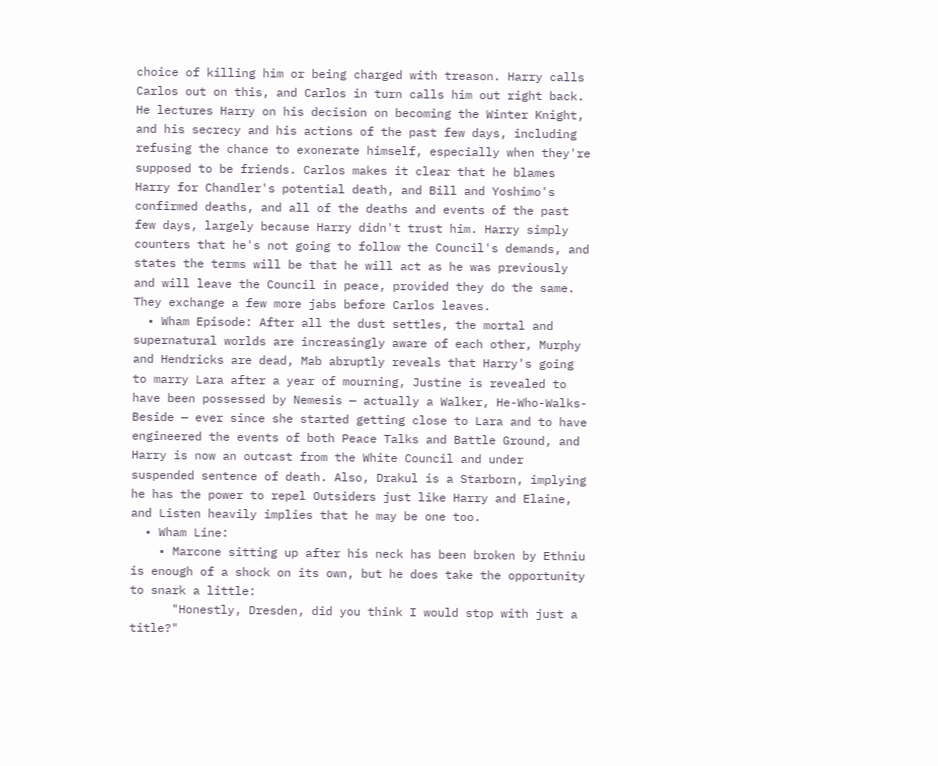choice of killing him or being charged with treason. Harry calls Carlos out on this, and Carlos in turn calls him out right back. He lectures Harry on his decision on becoming the Winter Knight, and his secrecy and his actions of the past few days, including refusing the chance to exonerate himself, especially when they're supposed to be friends. Carlos makes it clear that he blames Harry for Chandler's potential death, and Bill and Yoshimo's confirmed deaths, and all of the deaths and events of the past few days, largely because Harry didn't trust him. Harry simply counters that he's not going to follow the Council's demands, and states the terms will be that he will act as he was previously and will leave the Council in peace, provided they do the same. They exchange a few more jabs before Carlos leaves.
  • Wham Episode: After all the dust settles, the mortal and supernatural worlds are increasingly aware of each other, Murphy and Hendricks are dead, Mab abruptly reveals that Harry's going to marry Lara after a year of mourning, Justine is revealed to have been possessed by Nemesis — actually a Walker, He-Who-Walks-Beside — ever since she started getting close to Lara and to have engineered the events of both Peace Talks and Battle Ground, and Harry is now an outcast from the White Council and under suspended sentence of death. Also, Drakul is a Starborn, implying he has the power to repel Outsiders just like Harry and Elaine, and Listen heavily implies that he may be one too.
  • Wham Line:
    • Marcone sitting up after his neck has been broken by Ethniu is enough of a shock on its own, but he does take the opportunity to snark a little:
      "Honestly, Dresden, did you think I would stop with just a title?"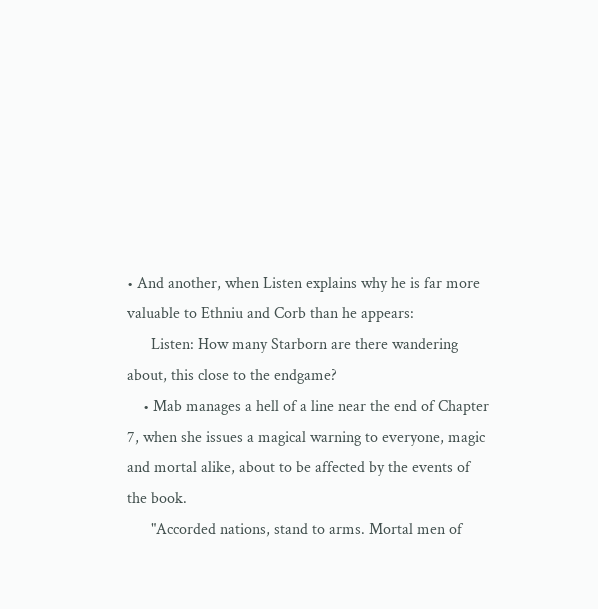• And another, when Listen explains why he is far more valuable to Ethniu and Corb than he appears:
      Listen: How many Starborn are there wandering about, this close to the endgame?
    • Mab manages a hell of a line near the end of Chapter 7, when she issues a magical warning to everyone, magic and mortal alike, about to be affected by the events of the book.
      "Accorded nations, stand to arms. Mortal men of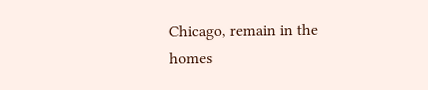Chicago, remain in the homes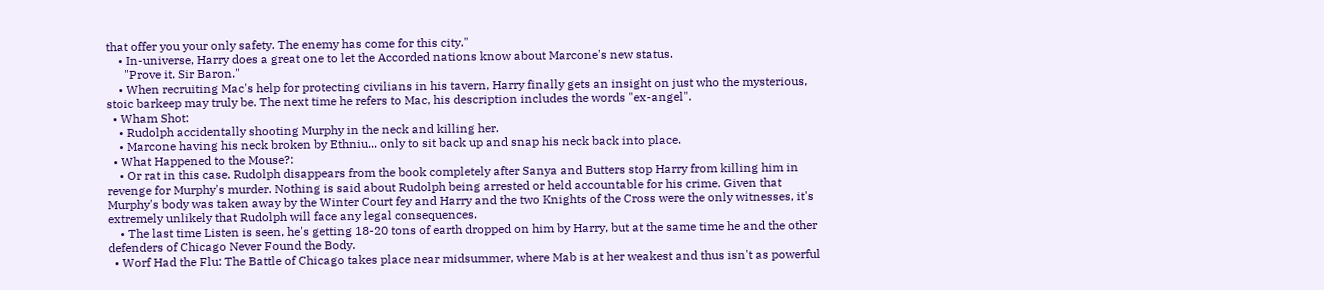that offer you your only safety. The enemy has come for this city."
    • In-universe, Harry does a great one to let the Accorded nations know about Marcone's new status.
      "Prove it. Sir Baron."
    • When recruiting Mac's help for protecting civilians in his tavern, Harry finally gets an insight on just who the mysterious, stoic barkeep may truly be. The next time he refers to Mac, his description includes the words "ex-angel".
  • Wham Shot:
    • Rudolph accidentally shooting Murphy in the neck and killing her.
    • Marcone having his neck broken by Ethniu... only to sit back up and snap his neck back into place.
  • What Happened to the Mouse?:
    • Or rat in this case. Rudolph disappears from the book completely after Sanya and Butters stop Harry from killing him in revenge for Murphy's murder. Nothing is said about Rudolph being arrested or held accountable for his crime. Given that Murphy's body was taken away by the Winter Court fey and Harry and the two Knights of the Cross were the only witnesses, it's extremely unlikely that Rudolph will face any legal consequences.
    • The last time Listen is seen, he's getting 18-20 tons of earth dropped on him by Harry, but at the same time he and the other defenders of Chicago Never Found the Body.
  • Worf Had the Flu: The Battle of Chicago takes place near midsummer, where Mab is at her weakest and thus isn't as powerful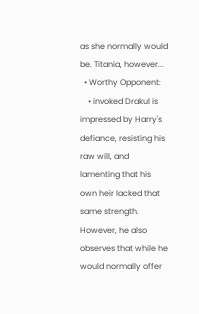as she normally would be. Titania, however...
  • Worthy Opponent:
    • invoked Drakul is impressed by Harry's defiance, resisting his raw will, and lamenting that his own heir lacked that same strength. However, he also observes that while he would normally offer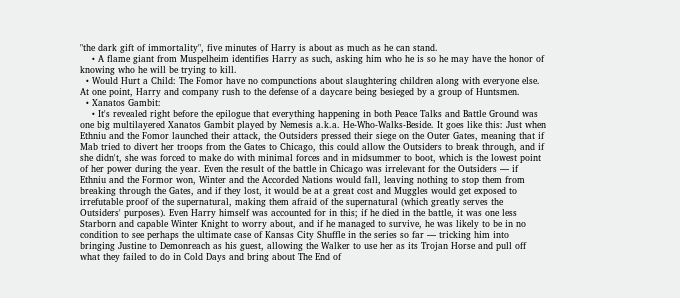"the dark gift of immortality", five minutes of Harry is about as much as he can stand.
    • A flame giant from Muspelheim identifies Harry as such, asking him who he is so he may have the honor of knowing who he will be trying to kill.
  • Would Hurt a Child: The Fomor have no compunctions about slaughtering children along with everyone else. At one point, Harry and company rush to the defense of a daycare being besieged by a group of Huntsmen.
  • Xanatos Gambit:
    • It's revealed right before the epilogue that everything happening in both Peace Talks and Battle Ground was one big multilayered Xanatos Gambit played by Nemesis a.k.a. He-Who-Walks-Beside. It goes like this: Just when Ethniu and the Fomor launched their attack, the Outsiders pressed their siege on the Outer Gates, meaning that if Mab tried to divert her troops from the Gates to Chicago, this could allow the Outsiders to break through, and if she didn't, she was forced to make do with minimal forces and in midsummer to boot, which is the lowest point of her power during the year. Even the result of the battle in Chicago was irrelevant for the Outsiders — if Ethniu and the Formor won, Winter and the Accorded Nations would fall, leaving nothing to stop them from breaking through the Gates, and if they lost, it would be at a great cost and Muggles would get exposed to irrefutable proof of the supernatural, making them afraid of the supernatural (which greatly serves the Outsiders' purposes). Even Harry himself was accounted for in this; if he died in the battle, it was one less Starborn and capable Winter Knight to worry about, and if he managed to survive, he was likely to be in no condition to see perhaps the ultimate case of Kansas City Shuffle in the series so far — tricking him into bringing Justine to Demonreach as his guest, allowing the Walker to use her as its Trojan Horse and pull off what they failed to do in Cold Days and bring about The End of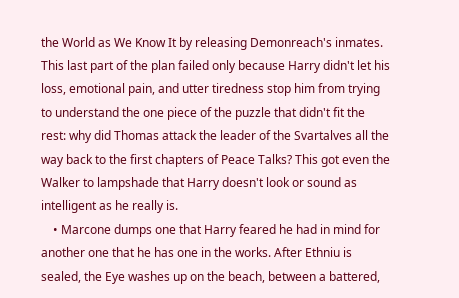the World as We Know It by releasing Demonreach's inmates. This last part of the plan failed only because Harry didn't let his loss, emotional pain, and utter tiredness stop him from trying to understand the one piece of the puzzle that didn't fit the rest: why did Thomas attack the leader of the Svartalves all the way back to the first chapters of Peace Talks? This got even the Walker to lampshade that Harry doesn't look or sound as intelligent as he really is.
    • Marcone dumps one that Harry feared he had in mind for another one that he has one in the works. After Ethniu is sealed, the Eye washes up on the beach, between a battered,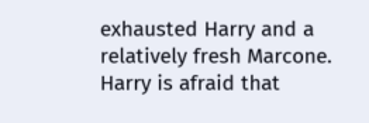exhausted Harry and a relatively fresh Marcone. Harry is afraid that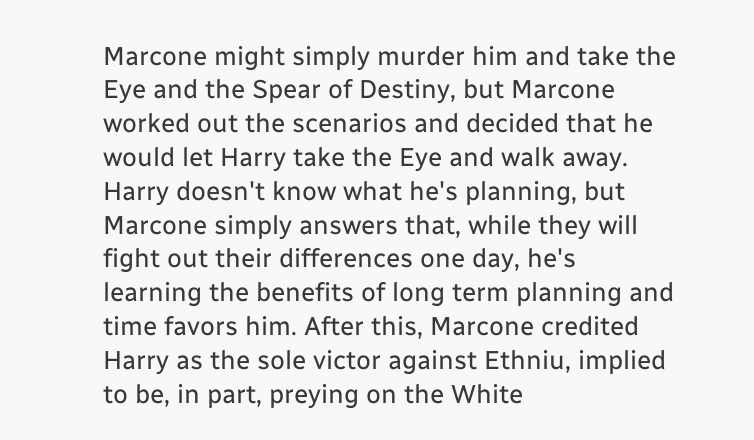Marcone might simply murder him and take the Eye and the Spear of Destiny, but Marcone worked out the scenarios and decided that he would let Harry take the Eye and walk away. Harry doesn't know what he's planning, but Marcone simply answers that, while they will fight out their differences one day, he's learning the benefits of long term planning and time favors him. After this, Marcone credited Harry as the sole victor against Ethniu, implied to be, in part, preying on the White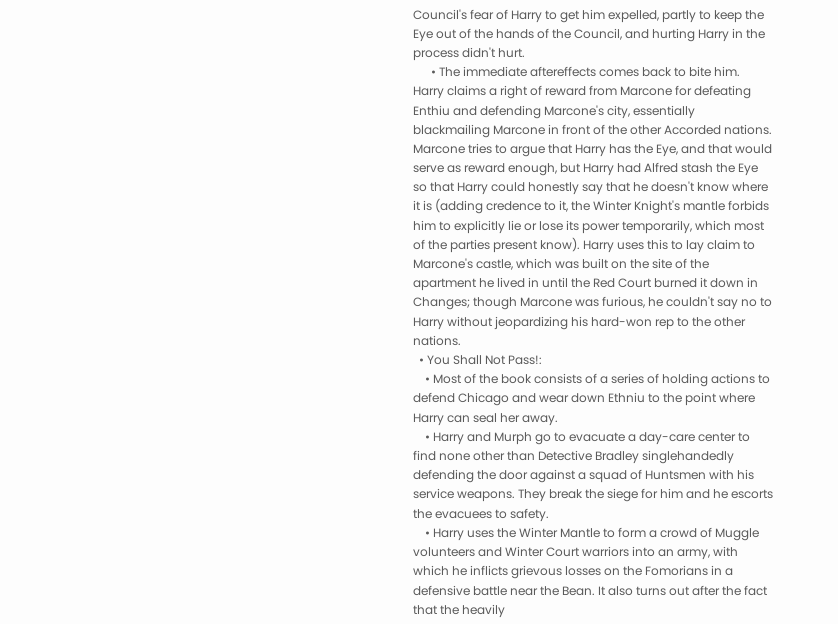Council's fear of Harry to get him expelled, partly to keep the Eye out of the hands of the Council, and hurting Harry in the process didn't hurt.
      • The immediate aftereffects comes back to bite him. Harry claims a right of reward from Marcone for defeating Enthiu and defending Marcone's city, essentially blackmailing Marcone in front of the other Accorded nations. Marcone tries to argue that Harry has the Eye, and that would serve as reward enough, but Harry had Alfred stash the Eye so that Harry could honestly say that he doesn't know where it is (adding credence to it, the Winter Knight's mantle forbids him to explicitly lie or lose its power temporarily, which most of the parties present know). Harry uses this to lay claim to Marcone's castle, which was built on the site of the apartment he lived in until the Red Court burned it down in Changes; though Marcone was furious, he couldn't say no to Harry without jeopardizing his hard-won rep to the other nations.
  • You Shall Not Pass!:
    • Most of the book consists of a series of holding actions to defend Chicago and wear down Ethniu to the point where Harry can seal her away.
    • Harry and Murph go to evacuate a day-care center to find none other than Detective Bradley singlehandedly defending the door against a squad of Huntsmen with his service weapons. They break the siege for him and he escorts the evacuees to safety.
    • Harry uses the Winter Mantle to form a crowd of Muggle volunteers and Winter Court warriors into an army, with which he inflicts grievous losses on the Fomorians in a defensive battle near the Bean. It also turns out after the fact that the heavily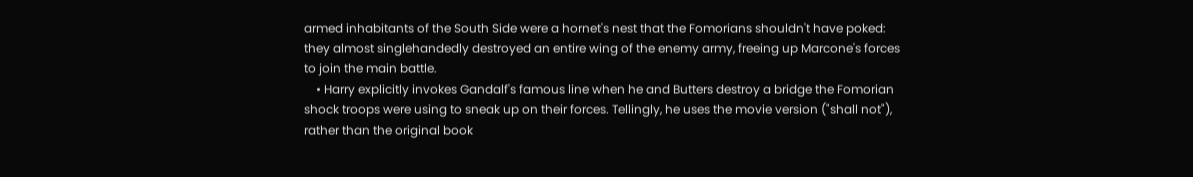armed inhabitants of the South Side were a hornet's nest that the Fomorians shouldn't have poked: they almost singlehandedly destroyed an entire wing of the enemy army, freeing up Marcone's forces to join the main battle.
    • Harry explicitly invokes Gandalf's famous line when he and Butters destroy a bridge the Fomorian shock troops were using to sneak up on their forces. Tellingly, he uses the movie version ("shall not"), rather than the original book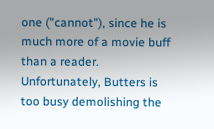one ("cannot"), since he is much more of a movie buff than a reader. Unfortunately, Butters is too busy demolishing the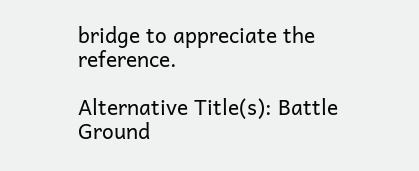bridge to appreciate the reference.

Alternative Title(s): Battle Ground